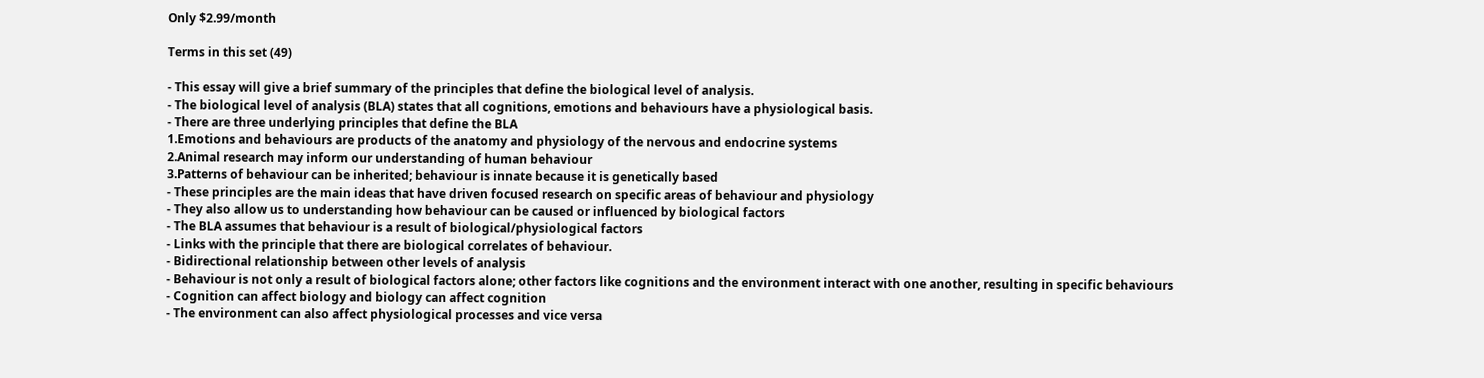Only $2.99/month

Terms in this set (49)

- This essay will give a brief summary of the principles that define the biological level of analysis.
- The biological level of analysis (BLA) states that all cognitions, emotions and behaviours have a physiological basis.
- There are three underlying principles that define the BLA
1.Emotions and behaviours are products of the anatomy and physiology of the nervous and endocrine systems
2.Animal research may inform our understanding of human behaviour
3.Patterns of behaviour can be inherited; behaviour is innate because it is genetically based
- These principles are the main ideas that have driven focused research on specific areas of behaviour and physiology
- They also allow us to understanding how behaviour can be caused or influenced by biological factors
- The BLA assumes that behaviour is a result of biological/physiological factors
- Links with the principle that there are biological correlates of behaviour.
- Bidirectional relationship between other levels of analysis
- Behaviour is not only a result of biological factors alone; other factors like cognitions and the environment interact with one another, resulting in specific behaviours
- Cognition can affect biology and biology can affect cognition
- The environment can also affect physiological processes and vice versa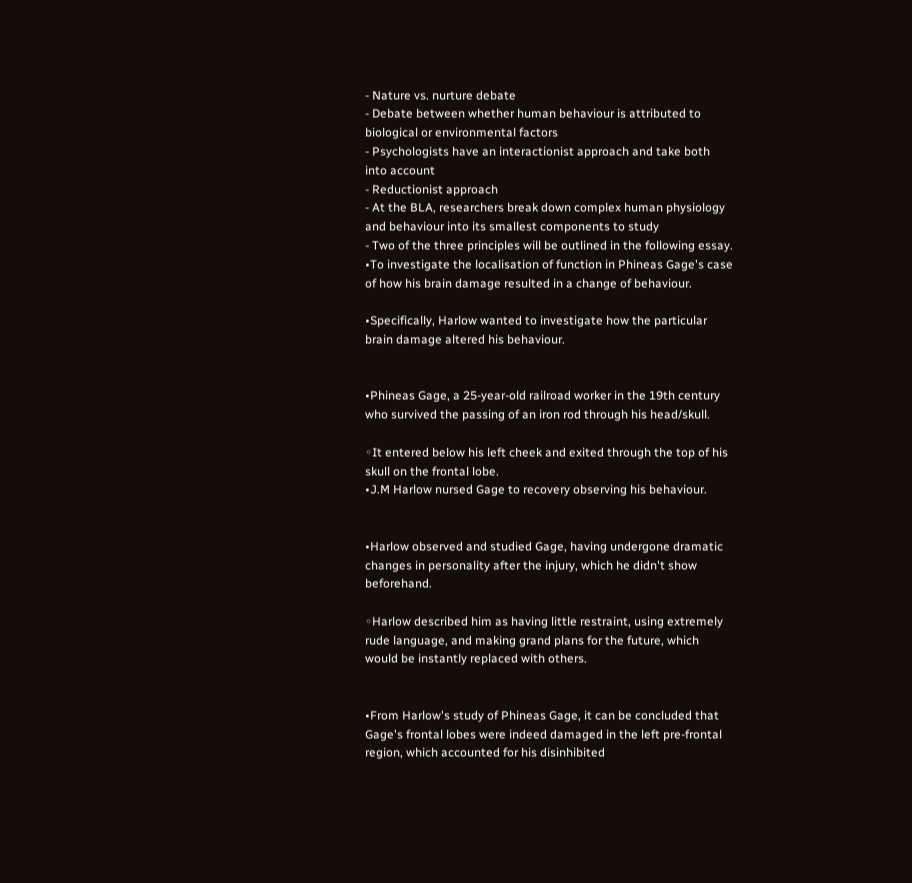- Nature vs. nurture debate
- Debate between whether human behaviour is attributed to biological or environmental factors
- Psychologists have an interactionist approach and take both into account
- Reductionist approach
- At the BLA, researchers break down complex human physiology and behaviour into its smallest components to study
- Two of the three principles will be outlined in the following essay.
•To investigate the localisation of function in Phineas Gage's case of how his brain damage resulted in a change of behaviour.

•Specifically, Harlow wanted to investigate how the particular brain damage altered his behaviour.


•Phineas Gage, a 25-year-old railroad worker in the 19th century who survived the passing of an iron rod through his head/skull.

◦It entered below his left cheek and exited through the top of his skull on the frontal lobe.
•J.M Harlow nursed Gage to recovery observing his behaviour.


•Harlow observed and studied Gage, having undergone dramatic changes in personality after the injury, which he didn't show beforehand.

◦Harlow described him as having little restraint, using extremely rude language, and making grand plans for the future, which would be instantly replaced with others.


•From Harlow's study of Phineas Gage, it can be concluded that Gage's frontal lobes were indeed damaged in the left pre-frontal region, which accounted for his disinhibited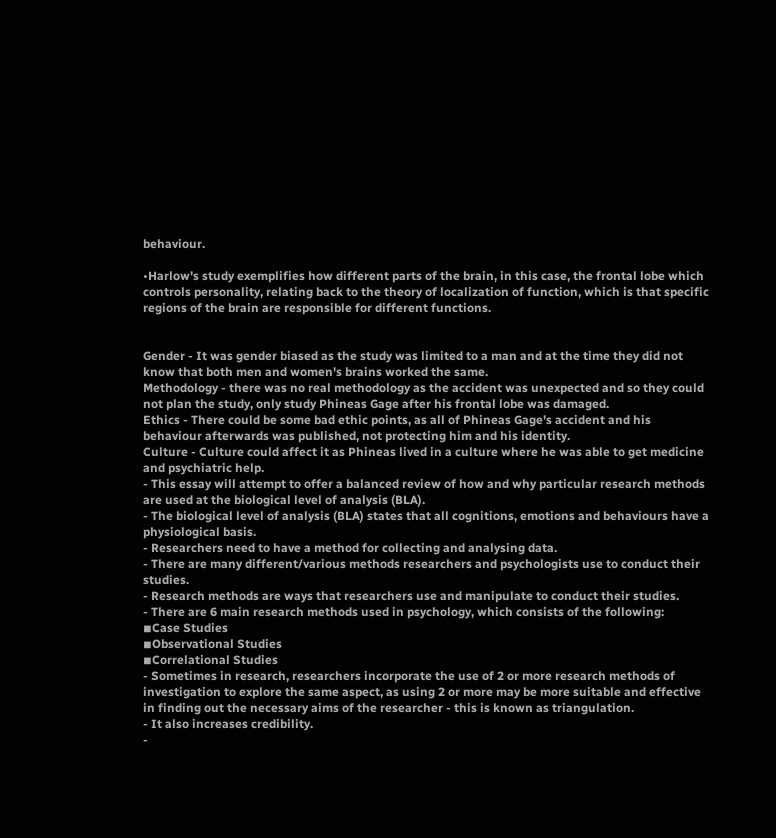behaviour.

•Harlow's study exemplifies how different parts of the brain, in this case, the frontal lobe which controls personality, relating back to the theory of localization of function, which is that specific regions of the brain are responsible for different functions.


Gender - It was gender biased as the study was limited to a man and at the time they did not know that both men and women's brains worked the same.
Methodology - there was no real methodology as the accident was unexpected and so they could not plan the study, only study Phineas Gage after his frontal lobe was damaged.
Ethics - There could be some bad ethic points, as all of Phineas Gage's accident and his behaviour afterwards was published, not protecting him and his identity.
Culture - Culture could affect it as Phineas lived in a culture where he was able to get medicine and psychiatric help.
- This essay will attempt to offer a balanced review of how and why particular research methods are used at the biological level of analysis (BLA).
- The biological level of analysis (BLA) states that all cognitions, emotions and behaviours have a physiological basis.
- Researchers need to have a method for collecting and analysing data.
- There are many different/various methods researchers and psychologists use to conduct their studies.
- Research methods are ways that researchers use and manipulate to conduct their studies.
- There are 6 main research methods used in psychology, which consists of the following:
◾Case Studies
◾Observational Studies
◾Correlational Studies
- Sometimes in research, researchers incorporate the use of 2 or more research methods of investigation to explore the same aspect, as using 2 or more may be more suitable and effective in finding out the necessary aims of the researcher - this is known as triangulation.
- It also increases credibility.
-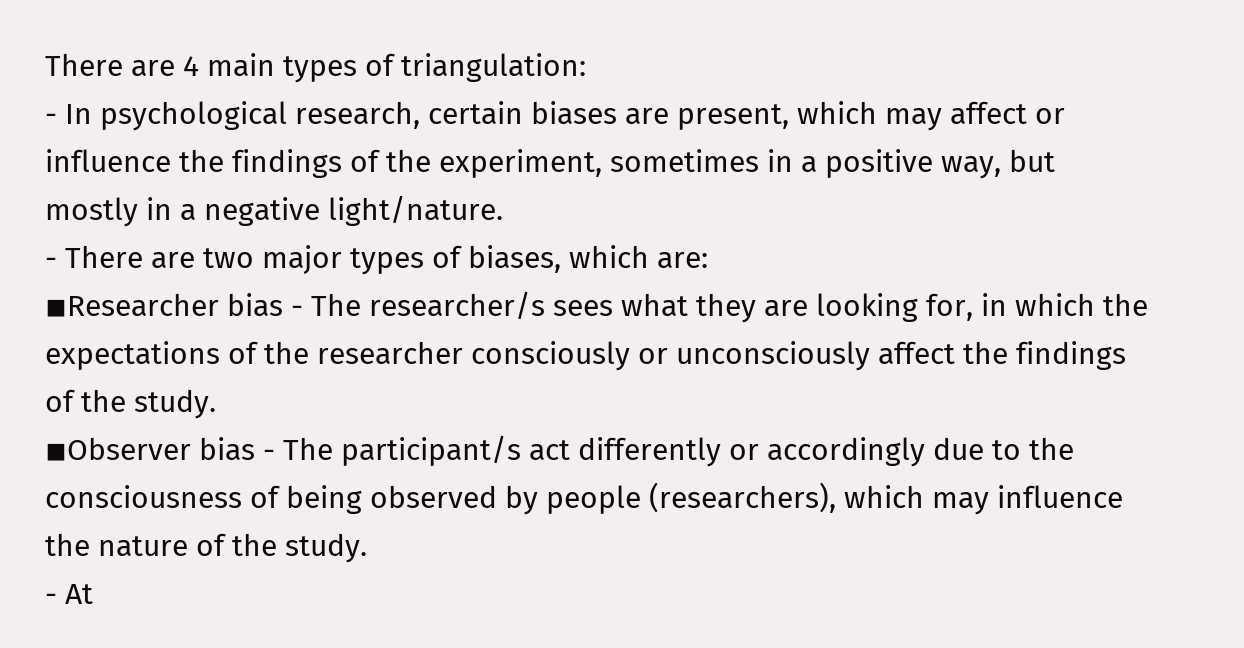There are 4 main types of triangulation:
- In psychological research, certain biases are present, which may affect or influence the findings of the experiment, sometimes in a positive way, but mostly in a negative light/nature.
- There are two major types of biases, which are:
◾Researcher bias - The researcher/s sees what they are looking for, in which the expectations of the researcher consciously or unconsciously affect the findings of the study.
◾Observer bias - The participant/s act differently or accordingly due to the consciousness of being observed by people (researchers), which may influence the nature of the study.
- At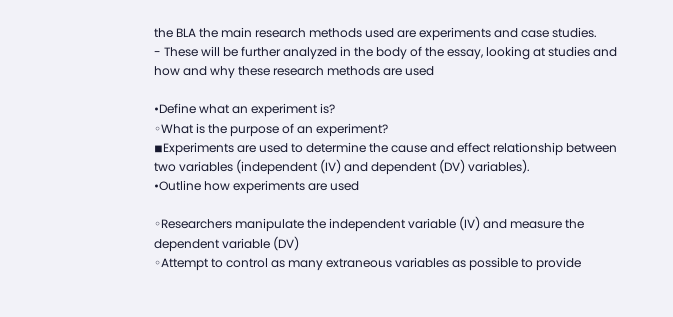the BLA the main research methods used are experiments and case studies.
- These will be further analyzed in the body of the essay, looking at studies and how and why these research methods are used

•Define what an experiment is?
◦What is the purpose of an experiment?
◾Experiments are used to determine the cause and effect relationship between two variables (independent (IV) and dependent (DV) variables).
•Outline how experiments are used

◦Researchers manipulate the independent variable (IV) and measure the dependent variable (DV)
◦Attempt to control as many extraneous variables as possible to provide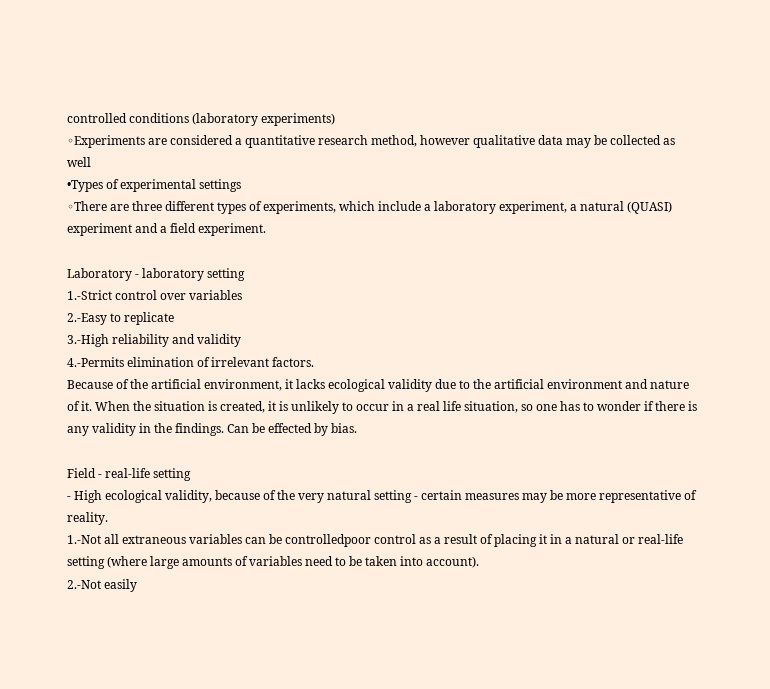controlled conditions (laboratory experiments)
◦Experiments are considered a quantitative research method, however qualitative data may be collected as well
•Types of experimental settings
◦There are three different types of experiments, which include a laboratory experiment, a natural (QUASI) experiment and a field experiment.

Laboratory - laboratory setting
1.-Strict control over variables
2.-Easy to replicate
3.-High reliability and validity
4.-Permits elimination of irrelevant factors.
Because of the artificial environment, it lacks ecological validity due to the artificial environment and nature of it. When the situation is created, it is unlikely to occur in a real life situation, so one has to wonder if there is any validity in the findings. Can be effected by bias.

Field - real-life setting
- High ecological validity, because of the very natural setting - certain measures may be more representative of reality.
1.-Not all extraneous variables can be controlledpoor control as a result of placing it in a natural or real-life setting (where large amounts of variables need to be taken into account).
2.-Not easily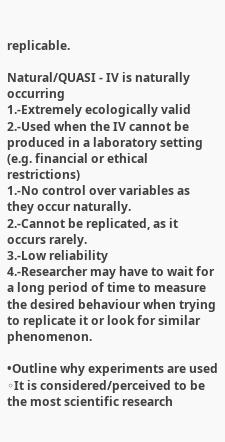replicable.

Natural/QUASI - IV is naturally occurring
1.-Extremely ecologically valid
2.-Used when the IV cannot be produced in a laboratory setting (e.g. financial or ethical restrictions)
1.-No control over variables as they occur naturally.
2.-Cannot be replicated, as it occurs rarely.
3.-Low reliability
4.-Researcher may have to wait for a long period of time to measure the desired behaviour when trying to replicate it or look for similar phenomenon.

•Outline why experiments are used
◦It is considered/perceived to be the most scientific research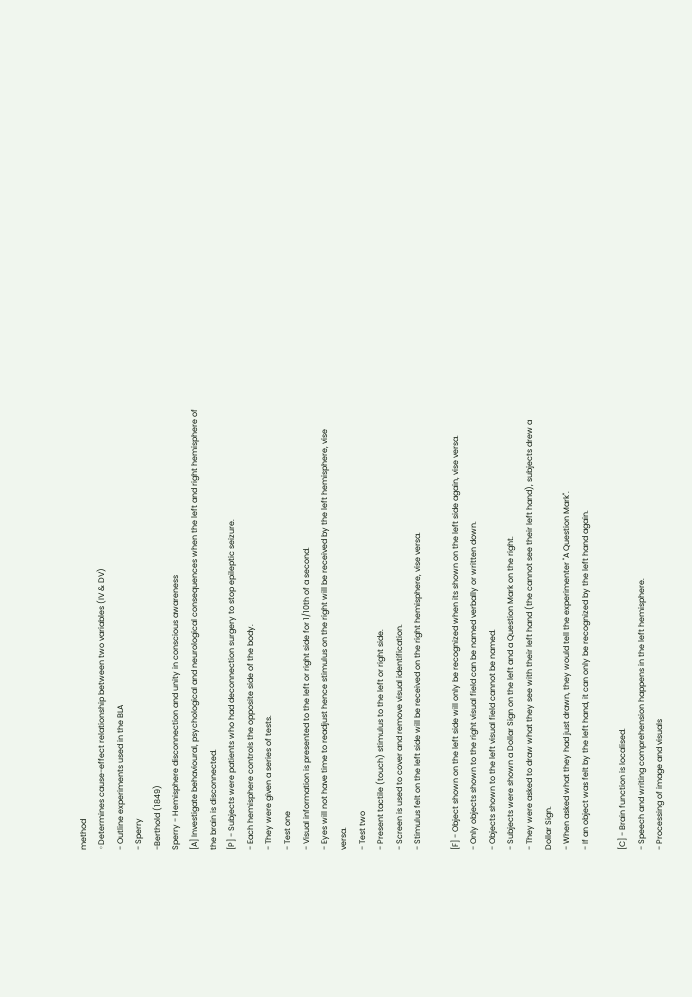method
◦Determines cause-effect relationship between two variables (IV & DV)
- Outline experiments used in the BLA
- Sperry
-Berthold (1849)
Sperry - Hemisphere disconnection and unity in conscious awareness
[A] Investigate behavioural, psychological and neurological consequences when the left and right hemisphere of the brain is disconnected.
[P] - Subjects were patients who had deconnection surgery to stop epileptic seizure.
- Each hemisphere controls the opposite side of the body.
- They were given a series of tests.
- Test one
- Visual information is presented to the left or right side for 1/10th of a second.
- Eyes will not have time to readjust hence stimulus on the right will be received by the left hemisphere, vise versa.
- Test two
- Present tactile (touch) stimulus to the left or right side.
- Screen is used to cover and remove visual identification.
- Stimulus felt on the left side will be received on the right hemisphere, vise versa.

[F] - Object shown on the left side will only be recognized when its shown on the left side again, vise versa.
- Only objects shown to the right visual field can be named verbally or written down.
- Objects shown to the left visual field cannot be named.
- Subjects were shown a Dollar Sign on the left and a Question Mark on the right.
- They were asked to draw what they see with their left hand (the cannot see their left hand), subjects drew a Dollar Sign.
- When asked what they had just drawn, they would tell the experimenter "A Question Mark".
- If an object was felt by the left hand, it can only be recognized by the left hand again.

[C] - Brain function is localised.
- Speech and writing comprehension happens in the left hemisphere.
- Processing of image and visuals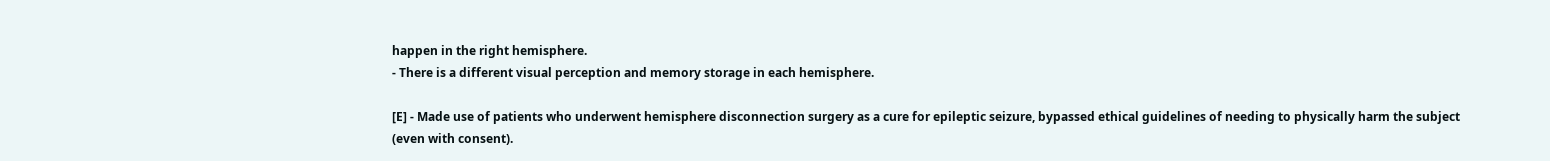happen in the right hemisphere.
- There is a different visual perception and memory storage in each hemisphere.

[E] - Made use of patients who underwent hemisphere disconnection surgery as a cure for epileptic seizure, bypassed ethical guidelines of needing to physically harm the subject (even with consent).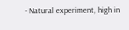- Natural experiment, high in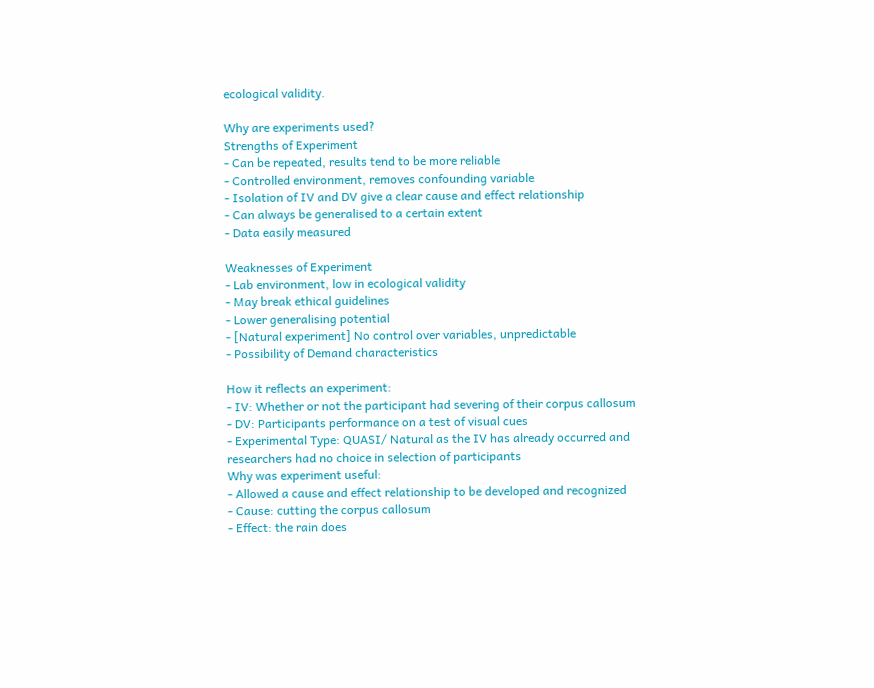ecological validity.

Why are experiments used?
Strengths of Experiment
- Can be repeated, results tend to be more reliable
- Controlled environment, removes confounding variable
- Isolation of IV and DV give a clear cause and effect relationship
- Can always be generalised to a certain extent
- Data easily measured

Weaknesses of Experiment
- Lab environment, low in ecological validity
- May break ethical guidelines
- Lower generalising potential
- [Natural experiment] No control over variables, unpredictable
- Possibility of Demand characteristics

How it reflects an experiment:
- IV: Whether or not the participant had severing of their corpus callosum
- DV: Participants performance on a test of visual cues
- Experimental Type: QUASI/ Natural as the IV has already occurred and researchers had no choice in selection of participants
Why was experiment useful:
- Allowed a cause and effect relationship to be developed and recognized
- Cause: cutting the corpus callosum
- Effect: the rain does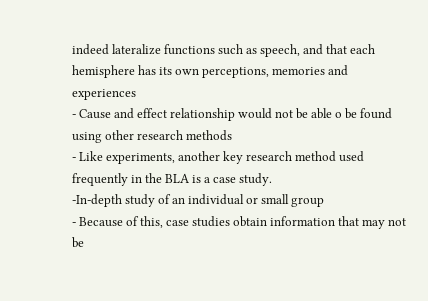indeed lateralize functions such as speech, and that each hemisphere has its own perceptions, memories and experiences
- Cause and effect relationship would not be able o be found using other research methods
- Like experiments, another key research method used frequently in the BLA is a case study.
-In-depth study of an individual or small group
- Because of this, case studies obtain information that may not be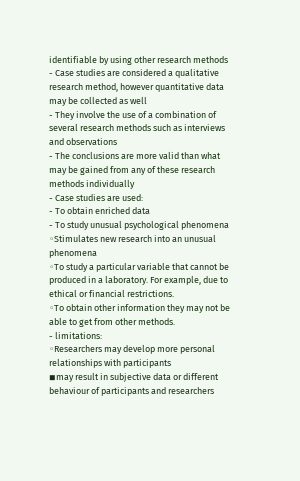identifiable by using other research methods
- Case studies are considered a qualitative research method, however quantitative data may be collected as well
- They involve the use of a combination of several research methods such as interviews and observations
- The conclusions are more valid than what may be gained from any of these research methods individually
- Case studies are used:
- To obtain enriched data
- To study unusual psychological phenomena
◦Stimulates new research into an unusual phenomena
◦To study a particular variable that cannot be produced in a laboratory. For example, due to ethical or financial restrictions.
◦To obtain other information they may not be able to get from other methods.
- limitations:
◦Researchers may develop more personal relationships with participants
◾may result in subjective data or different behaviour of participants and researchers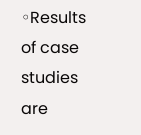◦Results of case studies are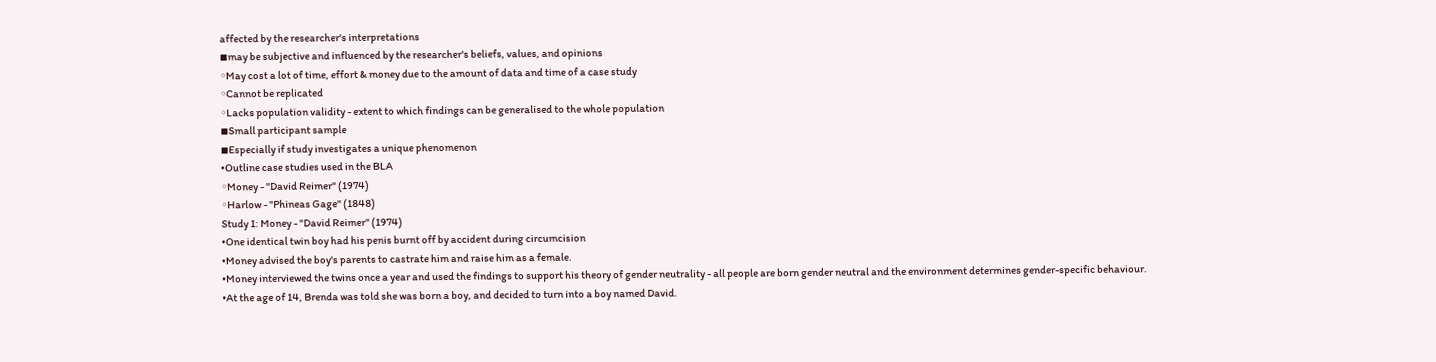affected by the researcher's interpretations
◾may be subjective and influenced by the researcher's beliefs, values, and opinions
◦May cost a lot of time, effort & money due to the amount of data and time of a case study
◦Cannot be replicated
◦Lacks population validity - extent to which findings can be generalised to the whole population
◾Small participant sample
◾Especially if study investigates a unique phenomenon
•Outline case studies used in the BLA
◦Money - "David Reimer" (1974)
◦Harlow - "Phineas Gage" (1848)
Study 1: Money - "David Reimer" (1974)
•One identical twin boy had his penis burnt off by accident during circumcision
•Money advised the boy's parents to castrate him and raise him as a female.
•Money interviewed the twins once a year and used the findings to support his theory of gender neutrality - all people are born gender neutral and the environment determines gender-specific behaviour.
•At the age of 14, Brenda was told she was born a boy, and decided to turn into a boy named David.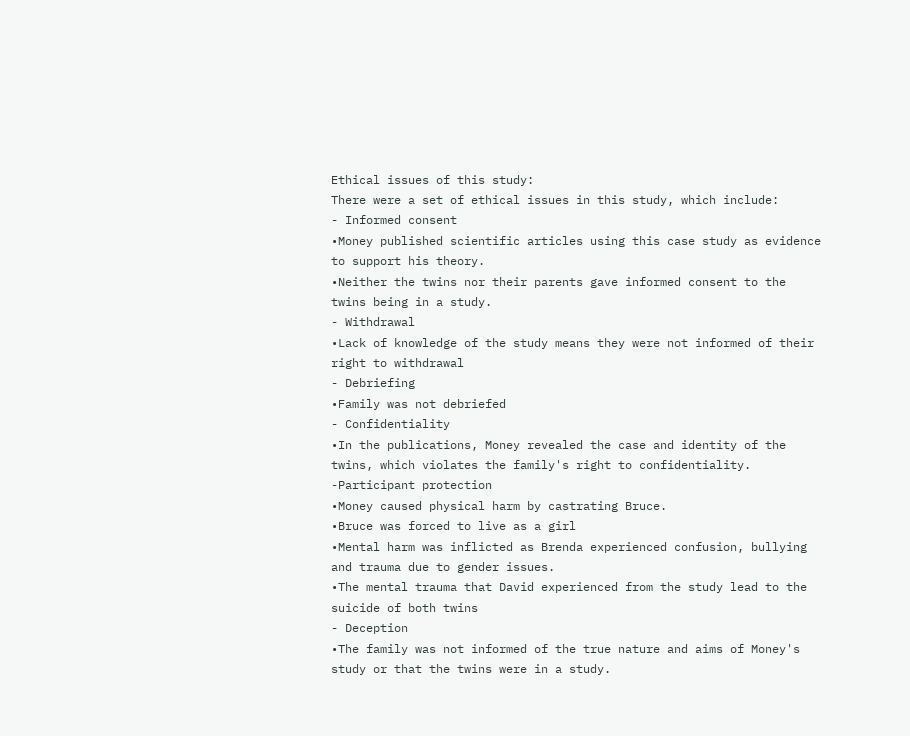Ethical issues of this study:
There were a set of ethical issues in this study, which include:
- Informed consent
•Money published scientific articles using this case study as evidence to support his theory.
•Neither the twins nor their parents gave informed consent to the twins being in a study.
- Withdrawal
•Lack of knowledge of the study means they were not informed of their right to withdrawal
- Debriefing
•Family was not debriefed
- Confidentiality
•In the publications, Money revealed the case and identity of the twins, which violates the family's right to confidentiality.
-Participant protection
•Money caused physical harm by castrating Bruce.
•Bruce was forced to live as a girl
•Mental harm was inflicted as Brenda experienced confusion, bullying and trauma due to gender issues.
•The mental trauma that David experienced from the study lead to the suicide of both twins
- Deception
•The family was not informed of the true nature and aims of Money's study or that the twins were in a study.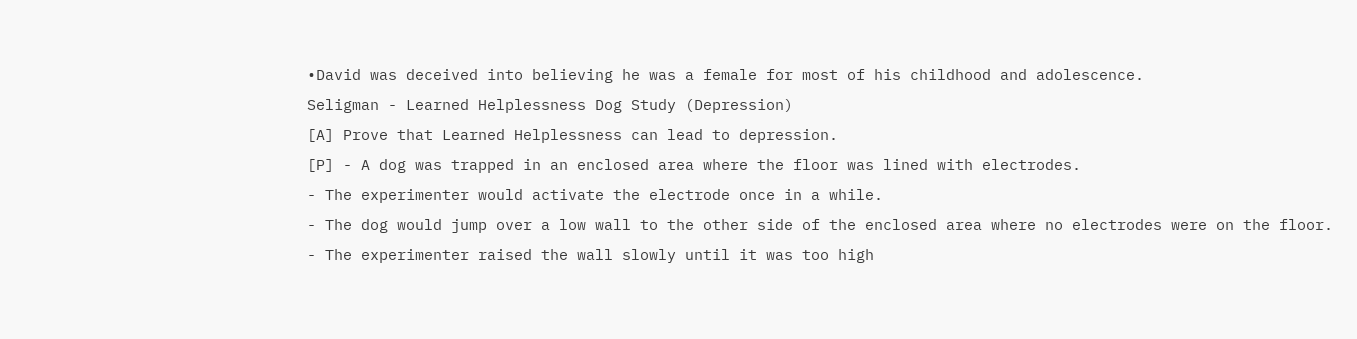•David was deceived into believing he was a female for most of his childhood and adolescence.
Seligman - Learned Helplessness Dog Study (Depression)
[A] Prove that Learned Helplessness can lead to depression.
[P] - A dog was trapped in an enclosed area where the floor was lined with electrodes.
- The experimenter would activate the electrode once in a while.
- The dog would jump over a low wall to the other side of the enclosed area where no electrodes were on the floor.
- The experimenter raised the wall slowly until it was too high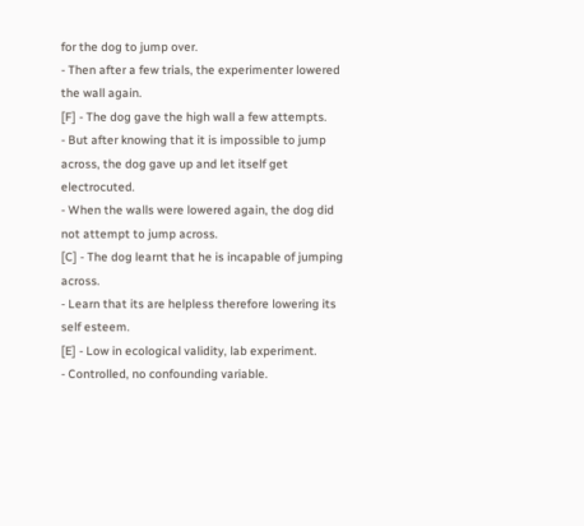for the dog to jump over.
- Then after a few trials, the experimenter lowered the wall again.
[F] - The dog gave the high wall a few attempts.
- But after knowing that it is impossible to jump across, the dog gave up and let itself get electrocuted.
- When the walls were lowered again, the dog did not attempt to jump across.
[C] - The dog learnt that he is incapable of jumping across.
- Learn that its are helpless therefore lowering its self esteem.
[E] - Low in ecological validity, lab experiment.
- Controlled, no confounding variable.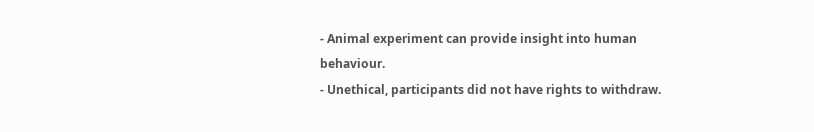- Animal experiment can provide insight into human behaviour.
- Unethical, participants did not have rights to withdraw.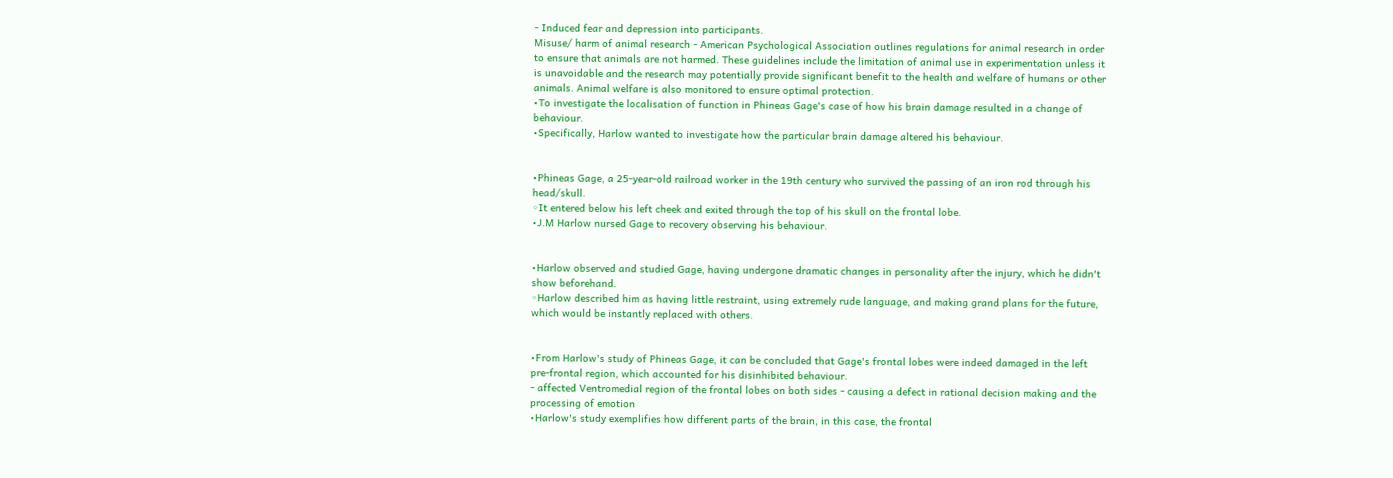- Induced fear and depression into participants.
Misuse/ harm of animal research - American Psychological Association outlines regulations for animal research in order to ensure that animals are not harmed. These guidelines include the limitation of animal use in experimentation unless it is unavoidable and the research may potentially provide significant benefit to the health and welfare of humans or other animals. Animal welfare is also monitored to ensure optimal protection.
•To investigate the localisation of function in Phineas Gage's case of how his brain damage resulted in a change of behaviour.
•Specifically, Harlow wanted to investigate how the particular brain damage altered his behaviour.


•Phineas Gage, a 25-year-old railroad worker in the 19th century who survived the passing of an iron rod through his head/skull.
◦It entered below his left cheek and exited through the top of his skull on the frontal lobe.
•J.M Harlow nursed Gage to recovery observing his behaviour.


•Harlow observed and studied Gage, having undergone dramatic changes in personality after the injury, which he didn't show beforehand.
◦Harlow described him as having little restraint, using extremely rude language, and making grand plans for the future, which would be instantly replaced with others.


•From Harlow's study of Phineas Gage, it can be concluded that Gage's frontal lobes were indeed damaged in the left pre-frontal region, which accounted for his disinhibited behaviour.
- affected Ventromedial region of the frontal lobes on both sides - causing a defect in rational decision making and the processing of emotion
•Harlow's study exemplifies how different parts of the brain, in this case, the frontal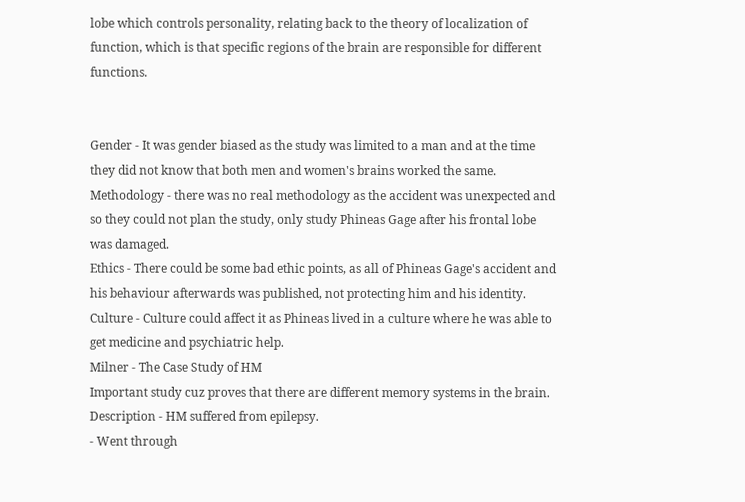lobe which controls personality, relating back to the theory of localization of function, which is that specific regions of the brain are responsible for different functions.


Gender - It was gender biased as the study was limited to a man and at the time they did not know that both men and women's brains worked the same.
Methodology - there was no real methodology as the accident was unexpected and so they could not plan the study, only study Phineas Gage after his frontal lobe was damaged.
Ethics - There could be some bad ethic points, as all of Phineas Gage's accident and his behaviour afterwards was published, not protecting him and his identity.
Culture - Culture could affect it as Phineas lived in a culture where he was able to get medicine and psychiatric help.
Milner - The Case Study of HM
Important study cuz proves that there are different memory systems in the brain.
Description - HM suffered from epilepsy.
- Went through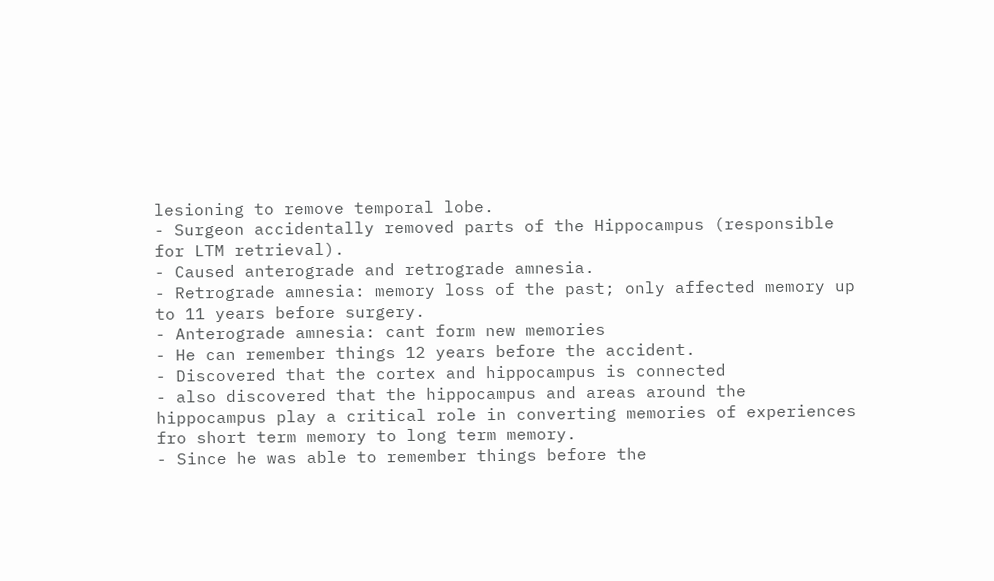lesioning to remove temporal lobe.
- Surgeon accidentally removed parts of the Hippocampus (responsible for LTM retrieval).
- Caused anterograde and retrograde amnesia.
- Retrograde amnesia: memory loss of the past; only affected memory up to 11 years before surgery.
- Anterograde amnesia: cant form new memories
- He can remember things 12 years before the accident.
- Discovered that the cortex and hippocampus is connected
- also discovered that the hippocampus and areas around the hippocampus play a critical role in converting memories of experiences fro short term memory to long term memory.
- Since he was able to remember things before the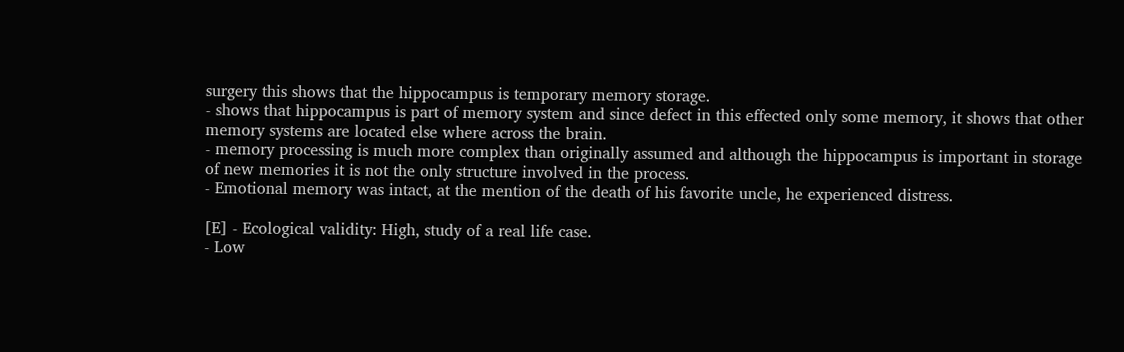surgery this shows that the hippocampus is temporary memory storage.
- shows that hippocampus is part of memory system and since defect in this effected only some memory, it shows that other memory systems are located else where across the brain.
- memory processing is much more complex than originally assumed and although the hippocampus is important in storage of new memories it is not the only structure involved in the process.
- Emotional memory was intact, at the mention of the death of his favorite uncle, he experienced distress.

[E] - Ecological validity: High, study of a real life case.
- Low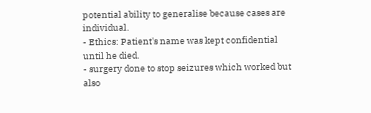potential ability to generalise because cases are individual.
- Ethics: Patient's name was kept confidential until he died.
- surgery done to stop seizures which worked but also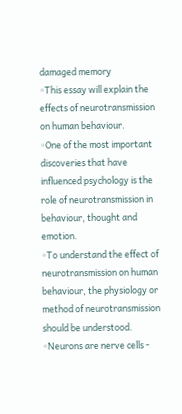damaged memory
◦This essay will explain the effects of neurotransmission on human behaviour.
◦One of the most important discoveries that have influenced psychology is the role of neurotransmission in behaviour, thought and emotion.
◦To understand the effect of neurotransmission on human behaviour, the physiology or method of neurotransmission should be understood.
◦Neurons are nerve cells -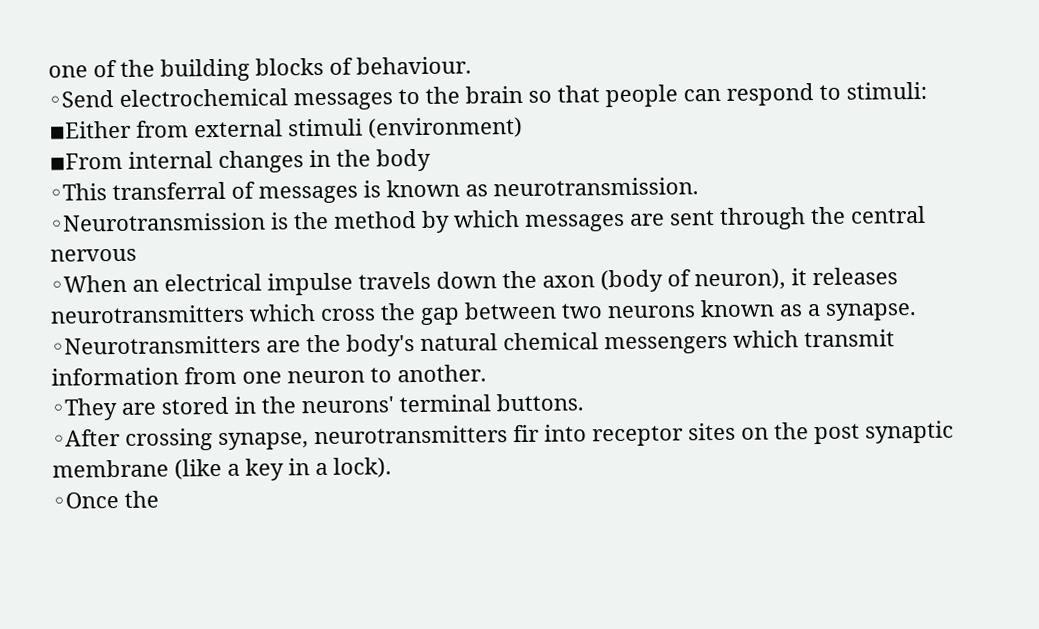one of the building blocks of behaviour.
◦Send electrochemical messages to the brain so that people can respond to stimuli:
◾Either from external stimuli (environment)
◾From internal changes in the body
◦This transferral of messages is known as neurotransmission.
◦Neurotransmission is the method by which messages are sent through the central nervous
◦When an electrical impulse travels down the axon (body of neuron), it releases neurotransmitters which cross the gap between two neurons known as a synapse.
◦Neurotransmitters are the body's natural chemical messengers which transmit information from one neuron to another.
◦They are stored in the neurons' terminal buttons.
◦After crossing synapse, neurotransmitters fir into receptor sites on the post synaptic membrane (like a key in a lock).
◦Once the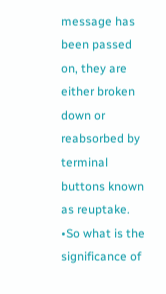message has been passed on, they are either broken down or reabsorbed by terminal buttons known as reuptake.
•So what is the significance of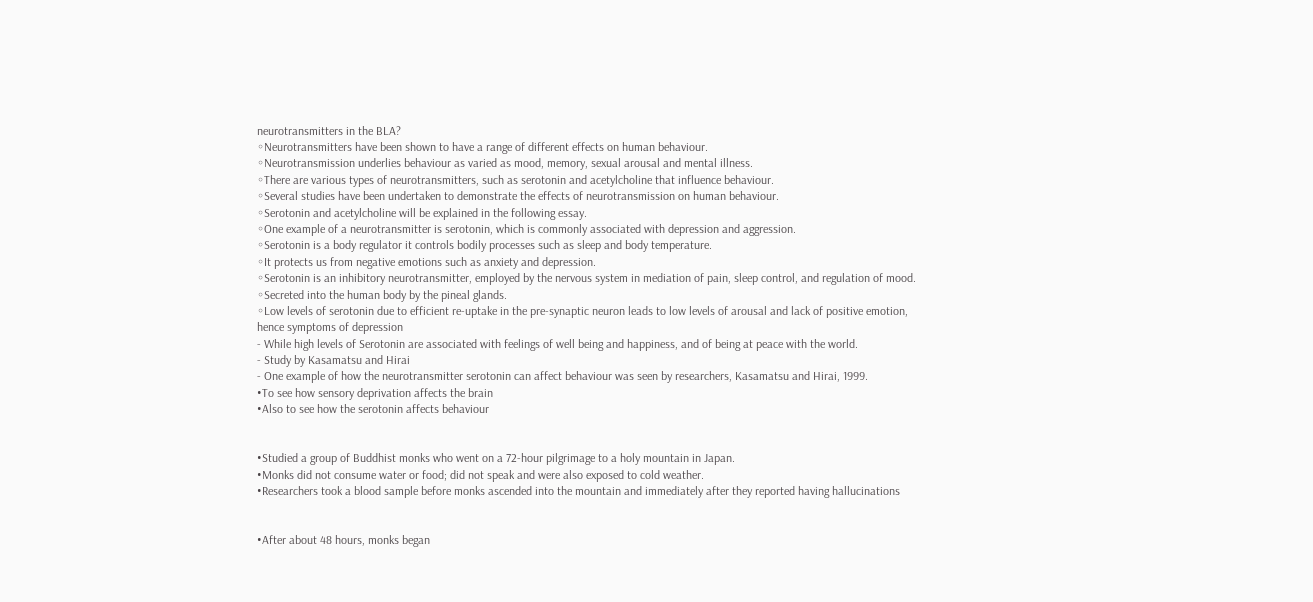neurotransmitters in the BLA?
◦Neurotransmitters have been shown to have a range of different effects on human behaviour.
◦Neurotransmission underlies behaviour as varied as mood, memory, sexual arousal and mental illness.
◦There are various types of neurotransmitters, such as serotonin and acetylcholine that influence behaviour.
◦Several studies have been undertaken to demonstrate the effects of neurotransmission on human behaviour.
◦Serotonin and acetylcholine will be explained in the following essay.
◦One example of a neurotransmitter is serotonin, which is commonly associated with depression and aggression.
◦Serotonin is a body regulator it controls bodily processes such as sleep and body temperature.
◦It protects us from negative emotions such as anxiety and depression.
◦Serotonin is an inhibitory neurotransmitter, employed by the nervous system in mediation of pain, sleep control, and regulation of mood.
◦Secreted into the human body by the pineal glands.
◦Low levels of serotonin due to efficient re-uptake in the pre-synaptic neuron leads to low levels of arousal and lack of positive emotion, hence symptoms of depression
- While high levels of Serotonin are associated with feelings of well being and happiness, and of being at peace with the world.
- Study by Kasamatsu and Hirai
- One example of how the neurotransmitter serotonin can affect behaviour was seen by researchers, Kasamatsu and Hirai, 1999.
•To see how sensory deprivation affects the brain
•Also to see how the serotonin affects behaviour


•Studied a group of Buddhist monks who went on a 72-hour pilgrimage to a holy mountain in Japan.
•Monks did not consume water or food; did not speak and were also exposed to cold weather.
•Researchers took a blood sample before monks ascended into the mountain and immediately after they reported having hallucinations


•After about 48 hours, monks began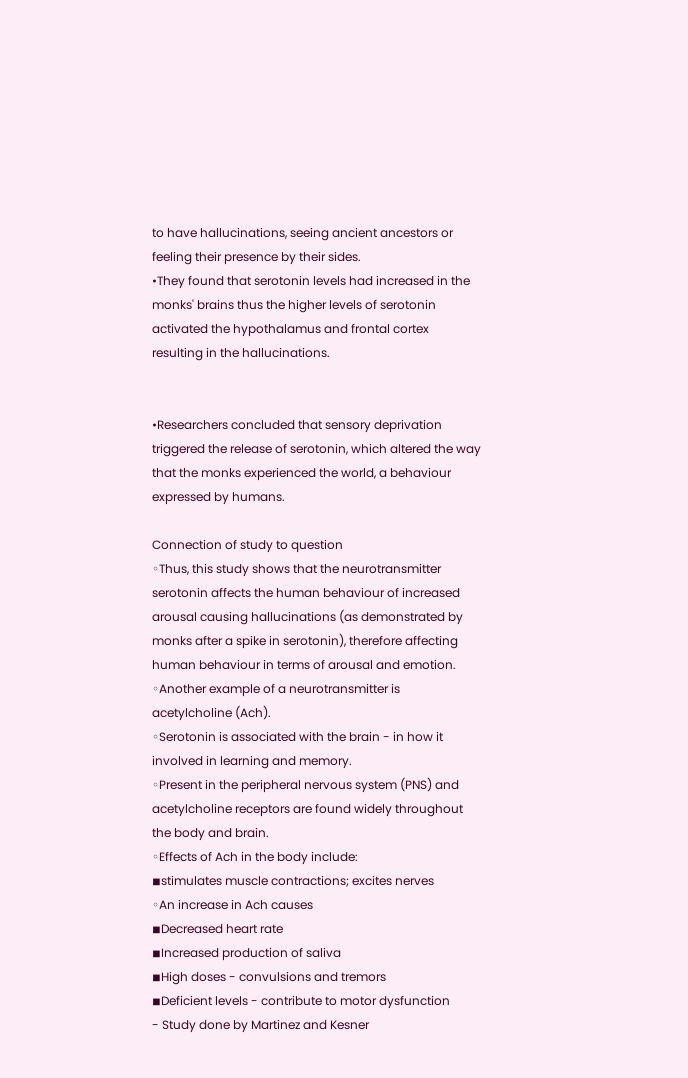to have hallucinations, seeing ancient ancestors or feeling their presence by their sides.
•They found that serotonin levels had increased in the monks' brains thus the higher levels of serotonin activated the hypothalamus and frontal cortex resulting in the hallucinations.


•Researchers concluded that sensory deprivation triggered the release of serotonin, which altered the way that the monks experienced the world, a behaviour expressed by humans.

Connection of study to question
◦Thus, this study shows that the neurotransmitter serotonin affects the human behaviour of increased arousal causing hallucinations (as demonstrated by monks after a spike in serotonin), therefore affecting human behaviour in terms of arousal and emotion.
◦Another example of a neurotransmitter is acetylcholine (Ach).
◦Serotonin is associated with the brain - in how it involved in learning and memory.
◦Present in the peripheral nervous system (PNS) and acetylcholine receptors are found widely throughout the body and brain.
◦Effects of Ach in the body include:
◾stimulates muscle contractions; excites nerves
◦An increase in Ach causes
◾Decreased heart rate
◾Increased production of saliva
◾High doses - convulsions and tremors
◾Deficient levels - contribute to motor dysfunction
- Study done by Martinez and Kesner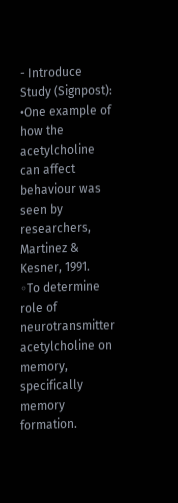- Introduce Study (Signpost):
•One example of how the acetylcholine can affect behaviour was seen by researchers, Martinez & Kesner, 1991.
◦To determine role of neurotransmitter acetylcholine on memory, specifically memory formation.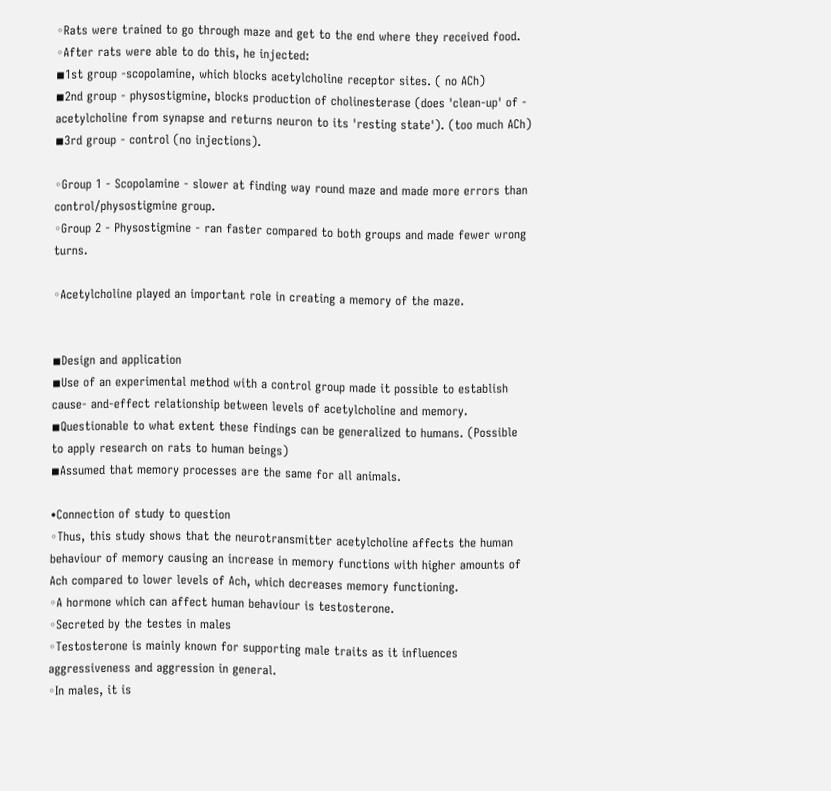◦Rats were trained to go through maze and get to the end where they received food.
◦After rats were able to do this, he injected:
◾1st group -scopolamine, which blocks acetylcholine receptor sites. ( no ACh)
◾2nd group - physostigmine, blocks production of cholinesterase (does 'clean-up' of - acetylcholine from synapse and returns neuron to its 'resting state'). (too much ACh)
◾3rd group - control (no injections).

◦Group 1 - Scopolamine - slower at finding way round maze and made more errors than control/physostigmine group.
◦Group 2 - Physostigmine - ran faster compared to both groups and made fewer wrong turns.

◦Acetylcholine played an important role in creating a memory of the maze.


◾Design and application
◾Use of an experimental method with a control group made it possible to establish cause- and-effect relationship between levels of acetylcholine and memory.
◾Questionable to what extent these findings can be generalized to humans. (Possible to apply research on rats to human beings)
◾Assumed that memory processes are the same for all animals.

•Connection of study to question
◦Thus, this study shows that the neurotransmitter acetylcholine affects the human behaviour of memory causing an increase in memory functions with higher amounts of Ach compared to lower levels of Ach, which decreases memory functioning.
◦A hormone which can affect human behaviour is testosterone.
◦Secreted by the testes in males
◦Testosterone is mainly known for supporting male traits as it influences aggressiveness and aggression in general.
◦In males, it is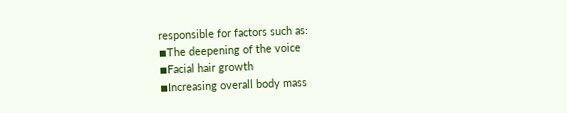responsible for factors such as:
◾The deepening of the voice
◾Facial hair growth
◾Increasing overall body mass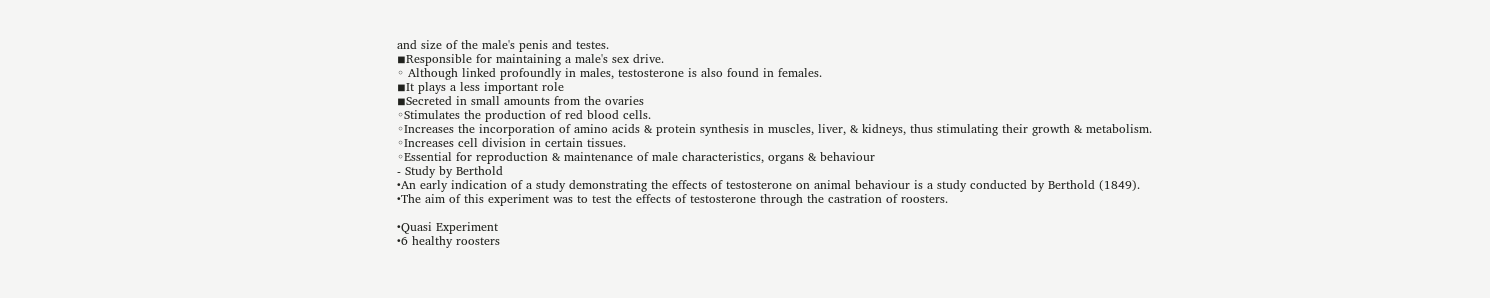and size of the male's penis and testes.
◾Responsible for maintaining a male's sex drive.
◦ Although linked profoundly in males, testosterone is also found in females.
◾It plays a less important role
◾Secreted in small amounts from the ovaries
◦Stimulates the production of red blood cells.
◦Increases the incorporation of amino acids & protein synthesis in muscles, liver, & kidneys, thus stimulating their growth & metabolism.
◦Increases cell division in certain tissues.
◦Essential for reproduction & maintenance of male characteristics, organs & behaviour
- Study by Berthold
•An early indication of a study demonstrating the effects of testosterone on animal behaviour is a study conducted by Berthold (1849).
•The aim of this experiment was to test the effects of testosterone through the castration of roosters.

•Quasi Experiment
•6 healthy roosters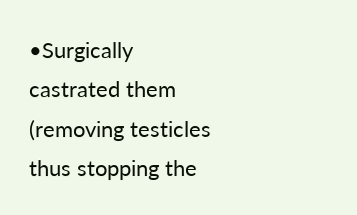•Surgically castrated them (removing testicles thus stopping the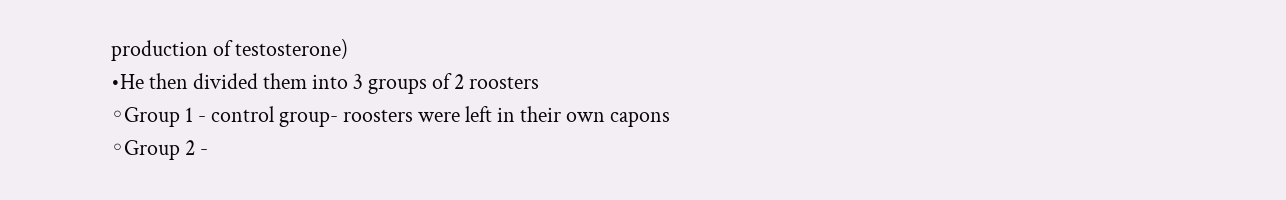production of testosterone)
•He then divided them into 3 groups of 2 roosters
◦Group 1 - control group- roosters were left in their own capons
◦Group 2 -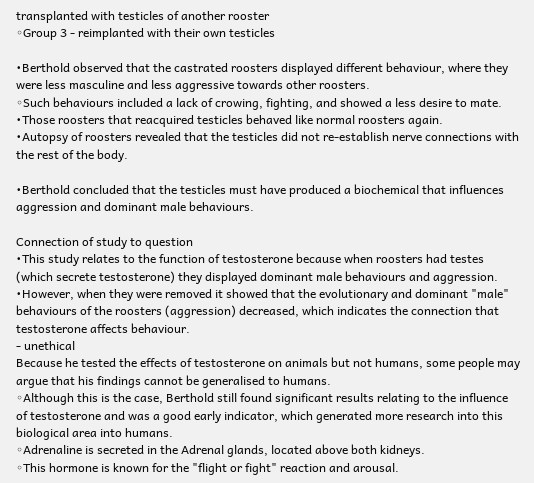transplanted with testicles of another rooster
◦Group 3 - reimplanted with their own testicles

•Berthold observed that the castrated roosters displayed different behaviour, where they were less masculine and less aggressive towards other roosters.
◦Such behaviours included a lack of crowing, fighting, and showed a less desire to mate.
•Those roosters that reacquired testicles behaved like normal roosters again.
•Autopsy of roosters revealed that the testicles did not re-establish nerve connections with the rest of the body.

•Berthold concluded that the testicles must have produced a biochemical that influences aggression and dominant male behaviours.

Connection of study to question
•This study relates to the function of testosterone because when roosters had testes (which secrete testosterone) they displayed dominant male behaviours and aggression.
•However, when they were removed it showed that the evolutionary and dominant "male" behaviours of the roosters (aggression) decreased, which indicates the connection that testosterone affects behaviour.
- unethical
Because he tested the effects of testosterone on animals but not humans, some people may argue that his findings cannot be generalised to humans.
◦Although this is the case, Berthold still found significant results relating to the influence of testosterone and was a good early indicator, which generated more research into this biological area into humans.
◦Adrenaline is secreted in the Adrenal glands, located above both kidneys.
◦This hormone is known for the "flight or fight" reaction and arousal.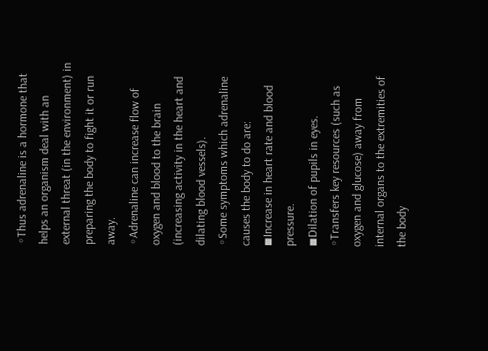◦Thus adrenaline is a hormone that helps an organism deal with an external threat (in the environment) in preparing the body to fight it or run away.
◦Adrenaline can increase flow of oxygen and blood to the brain (increasing activity in the heart and dilating blood vessels).
◦Some symptoms which adrenaline causes the body to do are:
◾Increase in heart rate and blood pressure.
◾Dilation of pupils in eyes.
◦Transfers key resources (such as oxygen and glucose) away from internal organs to the extremities of the body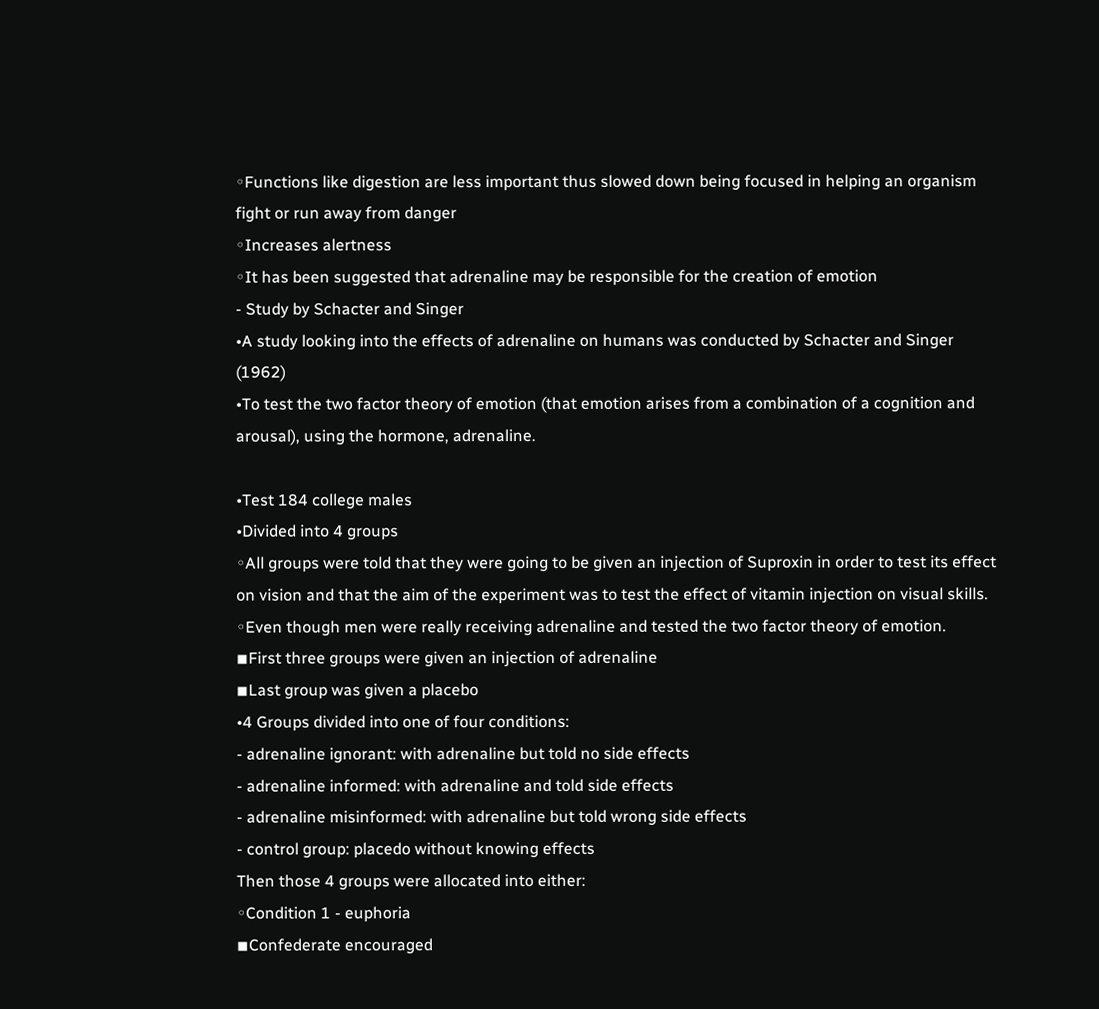◦Functions like digestion are less important thus slowed down being focused in helping an organism fight or run away from danger
◦Increases alertness
◦It has been suggested that adrenaline may be responsible for the creation of emotion
- Study by Schacter and Singer
•A study looking into the effects of adrenaline on humans was conducted by Schacter and Singer (1962)
•To test the two factor theory of emotion (that emotion arises from a combination of a cognition and arousal), using the hormone, adrenaline.

•Test 184 college males
•Divided into 4 groups
◦All groups were told that they were going to be given an injection of Suproxin in order to test its effect on vision and that the aim of the experiment was to test the effect of vitamin injection on visual skills.
◦Even though men were really receiving adrenaline and tested the two factor theory of emotion.
◾First three groups were given an injection of adrenaline
◾Last group was given a placebo
•4 Groups divided into one of four conditions:
- adrenaline ignorant: with adrenaline but told no side effects
- adrenaline informed: with adrenaline and told side effects
- adrenaline misinformed: with adrenaline but told wrong side effects
- control group: placedo without knowing effects
Then those 4 groups were allocated into either:
◦Condition 1 - euphoria
◾Confederate encouraged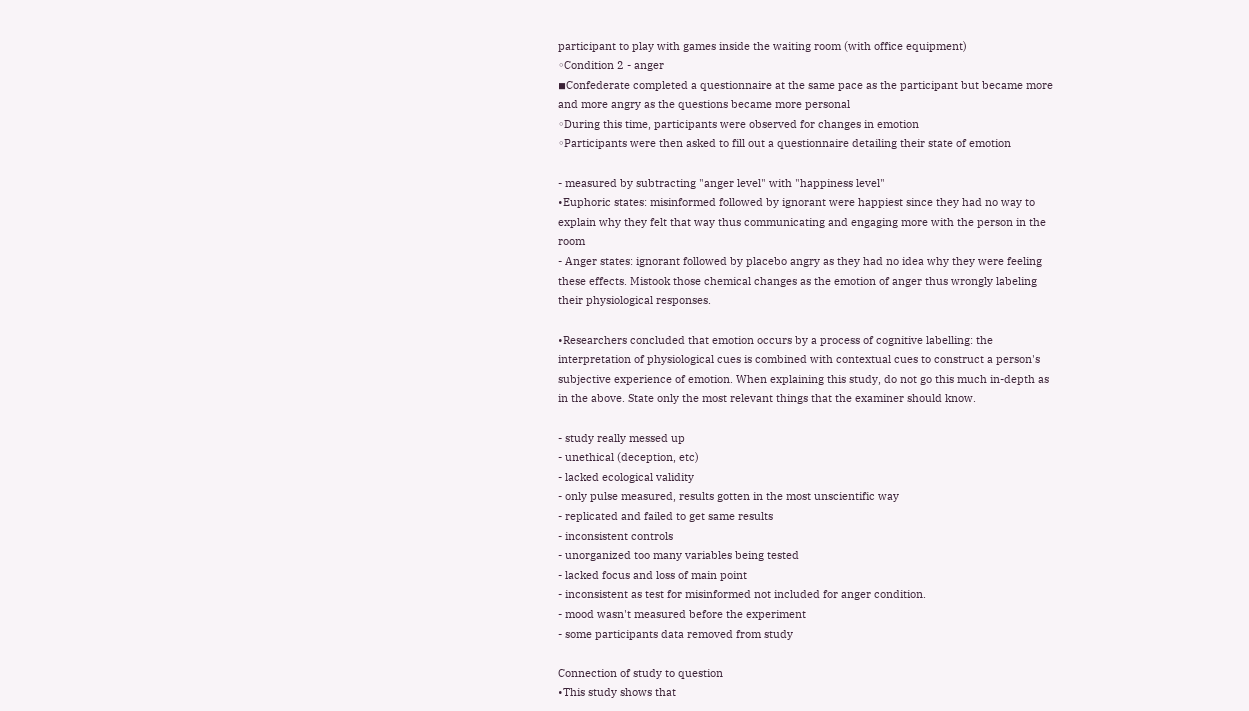participant to play with games inside the waiting room (with office equipment)
◦Condition 2 - anger
◾Confederate completed a questionnaire at the same pace as the participant but became more and more angry as the questions became more personal
◦During this time, participants were observed for changes in emotion
◦Participants were then asked to fill out a questionnaire detailing their state of emotion

- measured by subtracting "anger level" with "happiness level"
•Euphoric states: misinformed followed by ignorant were happiest since they had no way to explain why they felt that way thus communicating and engaging more with the person in the room
- Anger states: ignorant followed by placebo angry as they had no idea why they were feeling these effects. Mistook those chemical changes as the emotion of anger thus wrongly labeling their physiological responses.

•Researchers concluded that emotion occurs by a process of cognitive labelling: the interpretation of physiological cues is combined with contextual cues to construct a person's subjective experience of emotion. When explaining this study, do not go this much in-depth as in the above. State only the most relevant things that the examiner should know.

- study really messed up
- unethical (deception, etc)
- lacked ecological validity
- only pulse measured, results gotten in the most unscientific way
- replicated and failed to get same results
- inconsistent controls
- unorganized too many variables being tested
- lacked focus and loss of main point
- inconsistent as test for misinformed not included for anger condition.
- mood wasn't measured before the experiment
- some participants data removed from study

Connection of study to question
•This study shows that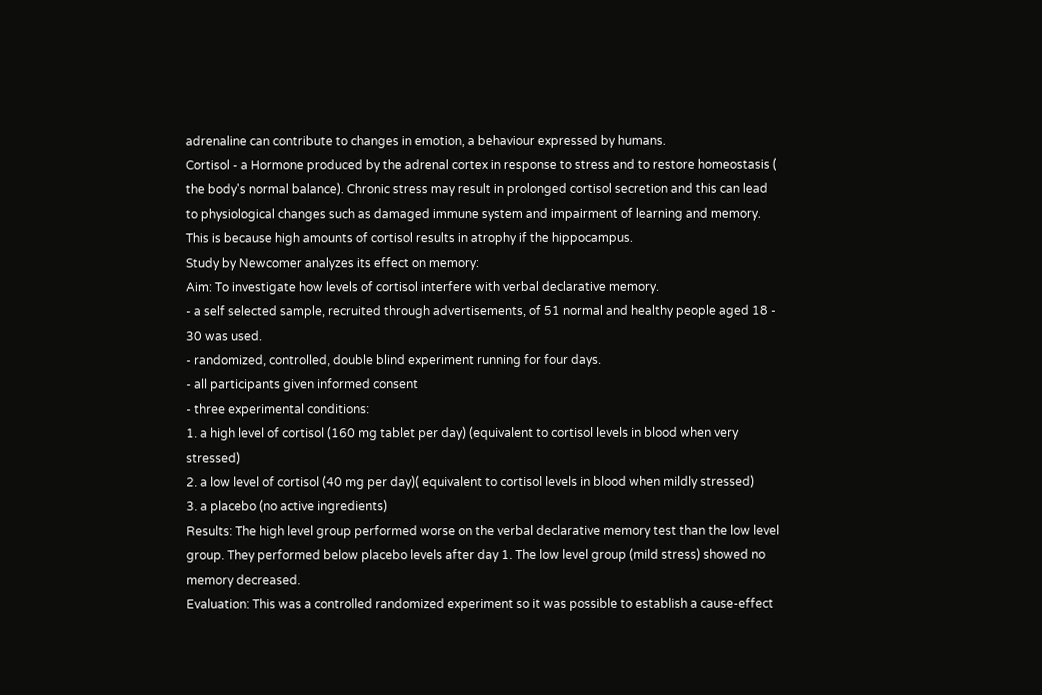adrenaline can contribute to changes in emotion, a behaviour expressed by humans.
Cortisol - a Hormone produced by the adrenal cortex in response to stress and to restore homeostasis ( the body's normal balance). Chronic stress may result in prolonged cortisol secretion and this can lead to physiological changes such as damaged immune system and impairment of learning and memory. This is because high amounts of cortisol results in atrophy if the hippocampus.
Study by Newcomer analyzes its effect on memory:
Aim: To investigate how levels of cortisol interfere with verbal declarative memory.
- a self selected sample, recruited through advertisements, of 51 normal and healthy people aged 18 - 30 was used.
- randomized, controlled, double blind experiment running for four days.
- all participants given informed consent
- three experimental conditions:
1. a high level of cortisol (160 mg tablet per day) (equivalent to cortisol levels in blood when very stressed)
2. a low level of cortisol (40 mg per day)( equivalent to cortisol levels in blood when mildly stressed)
3. a placebo (no active ingredients)
Results: The high level group performed worse on the verbal declarative memory test than the low level group. They performed below placebo levels after day 1. The low level group (mild stress) showed no memory decreased.
Evaluation: This was a controlled randomized experiment so it was possible to establish a cause-effect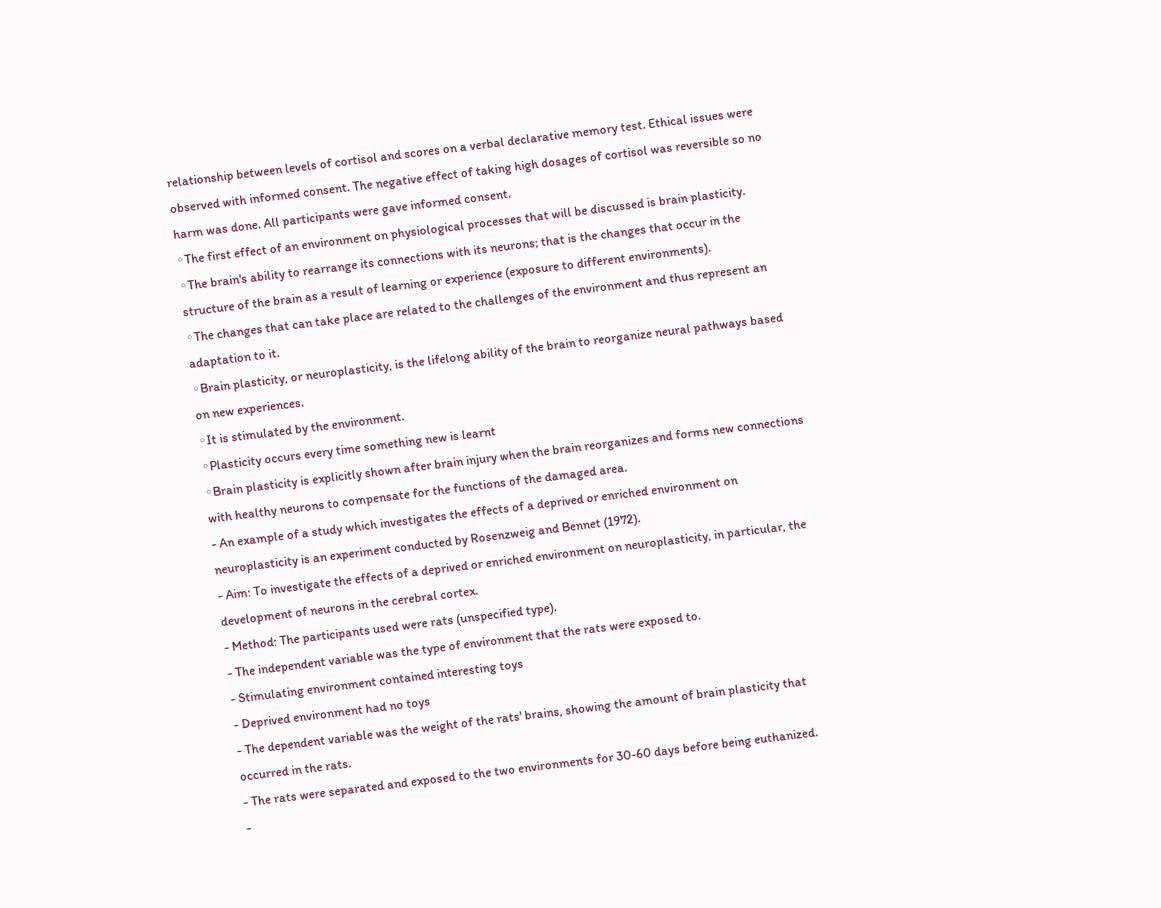relationship between levels of cortisol and scores on a verbal declarative memory test. Ethical issues were observed with informed consent. The negative effect of taking high dosages of cortisol was reversible so no harm was done. All participants were gave informed consent.
◦The first effect of an environment on physiological processes that will be discussed is brain plasticity.
◦The brain's ability to rearrange its connections with its neurons; that is the changes that occur in the structure of the brain as a result of learning or experience (exposure to different environments).
◦The changes that can take place are related to the challenges of the environment and thus represent an adaptation to it.
◦Brain plasticity, or neuroplasticity, is the lifelong ability of the brain to reorganize neural pathways based on new experiences.
◦It is stimulated by the environment.
◦Plasticity occurs every time something new is learnt
◦Brain plasticity is explicitly shown after brain injury when the brain reorganizes and forms new connections with healthy neurons to compensate for the functions of the damaged area.
- An example of a study which investigates the effects of a deprived or enriched environment on neuroplasticity is an experiment conducted by Rosenzweig and Bennet (1972).
- Aim: To investigate the effects of a deprived or enriched environment on neuroplasticity, in particular, the development of neurons in the cerebral cortex.
- Method: The participants used were rats (unspecified type).
- The independent variable was the type of environment that the rats were exposed to.
- Stimulating environment contained interesting toys
- Deprived environment had no toys
- The dependent variable was the weight of the rats' brains, showing the amount of brain plasticity that occurred in the rats.
- The rats were separated and exposed to the two environments for 30-60 days before being euthanized.
-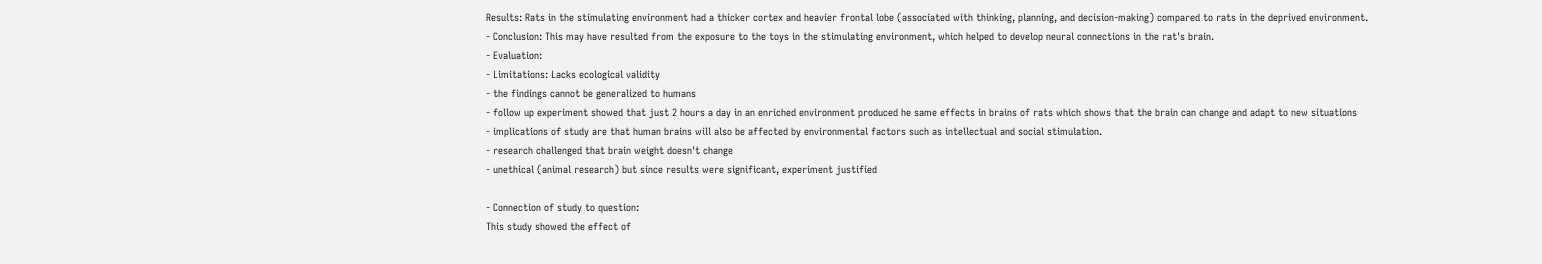Results: Rats in the stimulating environment had a thicker cortex and heavier frontal lobe (associated with thinking, planning, and decision-making) compared to rats in the deprived environment.
- Conclusion: This may have resulted from the exposure to the toys in the stimulating environment, which helped to develop neural connections in the rat's brain.
- Evaluation:
- Limitations: Lacks ecological validity
- the findings cannot be generalized to humans
- follow up experiment showed that just 2 hours a day in an enriched environment produced he same effects in brains of rats which shows that the brain can change and adapt to new situations
- implications of study are that human brains will also be affected by environmental factors such as intellectual and social stimulation.
- research challenged that brain weight doesn't change
- unethical (animal research) but since results were significant, experiment justified

- Connection of study to question:
This study showed the effect of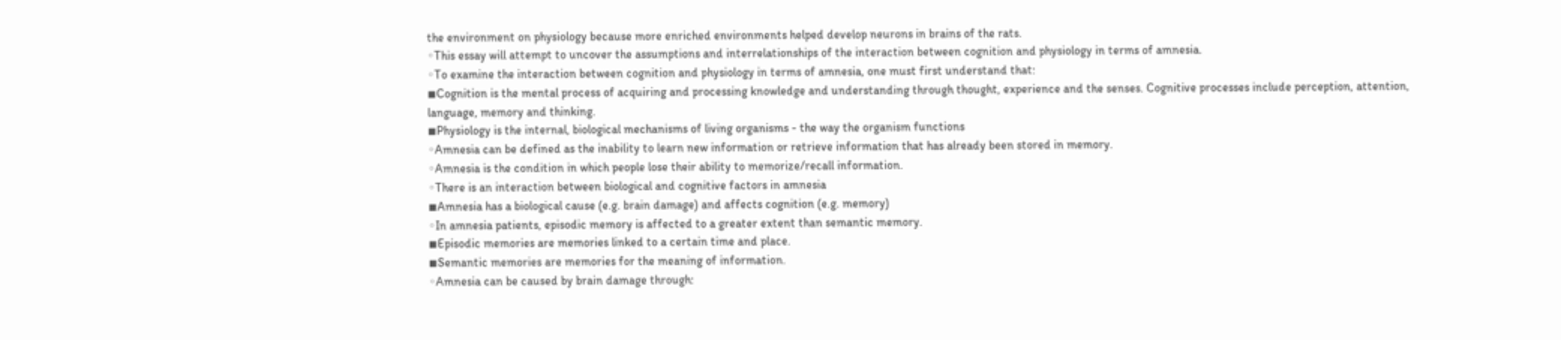the environment on physiology because more enriched environments helped develop neurons in brains of the rats.
◦This essay will attempt to uncover the assumptions and interrelationships of the interaction between cognition and physiology in terms of amnesia.
◦To examine the interaction between cognition and physiology in terms of amnesia, one must first understand that:
◾Cognition is the mental process of acquiring and processing knowledge and understanding through thought, experience and the senses. Cognitive processes include perception, attention, language, memory and thinking.
◾Physiology is the internal, biological mechanisms of living organisms - the way the organism functions
◦Amnesia can be defined as the inability to learn new information or retrieve information that has already been stored in memory.
◦Amnesia is the condition in which people lose their ability to memorize/recall information.
◦There is an interaction between biological and cognitive factors in amnesia
◾Amnesia has a biological cause (e.g. brain damage) and affects cognition (e.g. memory)
◦In amnesia patients, episodic memory is affected to a greater extent than semantic memory.
◾Episodic memories are memories linked to a certain time and place.
◾Semantic memories are memories for the meaning of information.
◦Amnesia can be caused by brain damage through: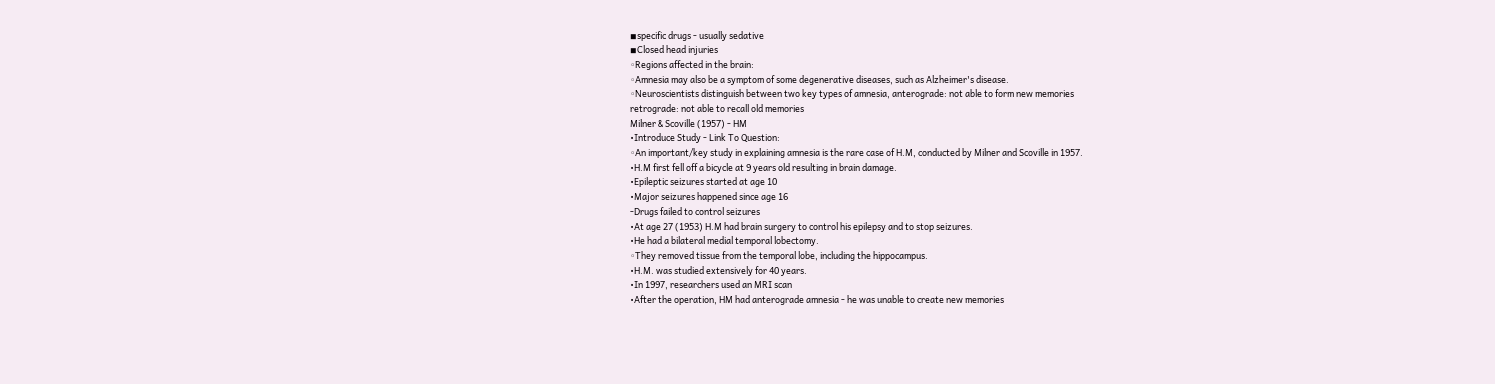◾specific drugs - usually sedative
◾Closed head injuries
◦Regions affected in the brain:
◦Amnesia may also be a symptom of some degenerative diseases, such as Alzheimer's disease.
◦Neuroscientists distinguish between two key types of amnesia, anterograde: not able to form new memories
retrograde: not able to recall old memories
Milner & Scoville (1957) - HM
•Introduce Study - Link To Question:
◦An important/key study in explaining amnesia is the rare case of H.M, conducted by Milner and Scoville in 1957.
•H.M first fell off a bicycle at 9 years old resulting in brain damage.
•Epileptic seizures started at age 10
•Major seizures happened since age 16
-Drugs failed to control seizures
•At age 27 (1953) H.M had brain surgery to control his epilepsy and to stop seizures.
•He had a bilateral medial temporal lobectomy.
◦They removed tissue from the temporal lobe, including the hippocampus.
•H.M. was studied extensively for 40 years.
•In 1997, researchers used an MRI scan
•After the operation, HM had anterograde amnesia - he was unable to create new memories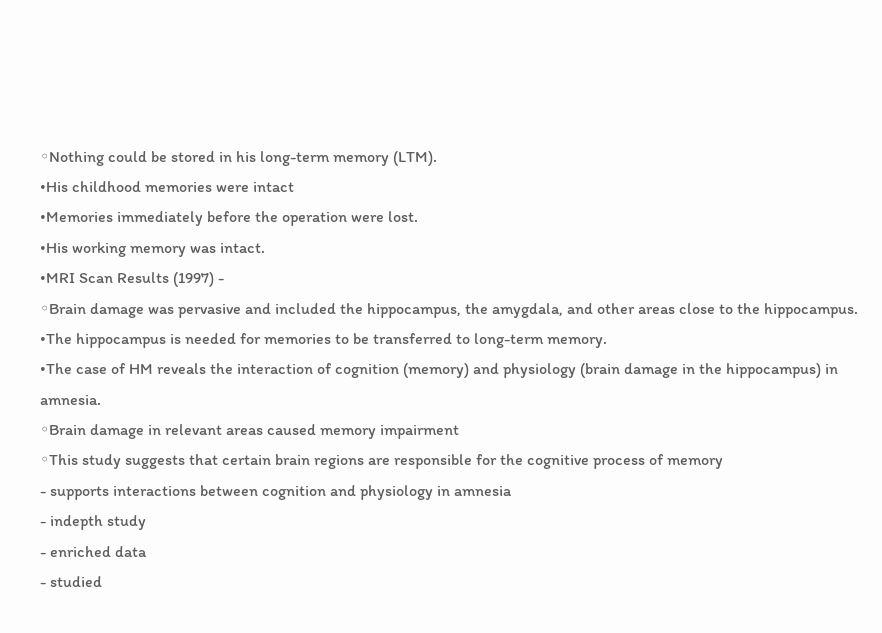◦Nothing could be stored in his long-term memory (LTM).
•His childhood memories were intact
•Memories immediately before the operation were lost.
•His working memory was intact.
•MRI Scan Results (1997) -
◦Brain damage was pervasive and included the hippocampus, the amygdala, and other areas close to the hippocampus.
•The hippocampus is needed for memories to be transferred to long-term memory.
•The case of HM reveals the interaction of cognition (memory) and physiology (brain damage in the hippocampus) in amnesia.
◦Brain damage in relevant areas caused memory impairment
◦This study suggests that certain brain regions are responsible for the cognitive process of memory
- supports interactions between cognition and physiology in amnesia
- indepth study
- enriched data
- studied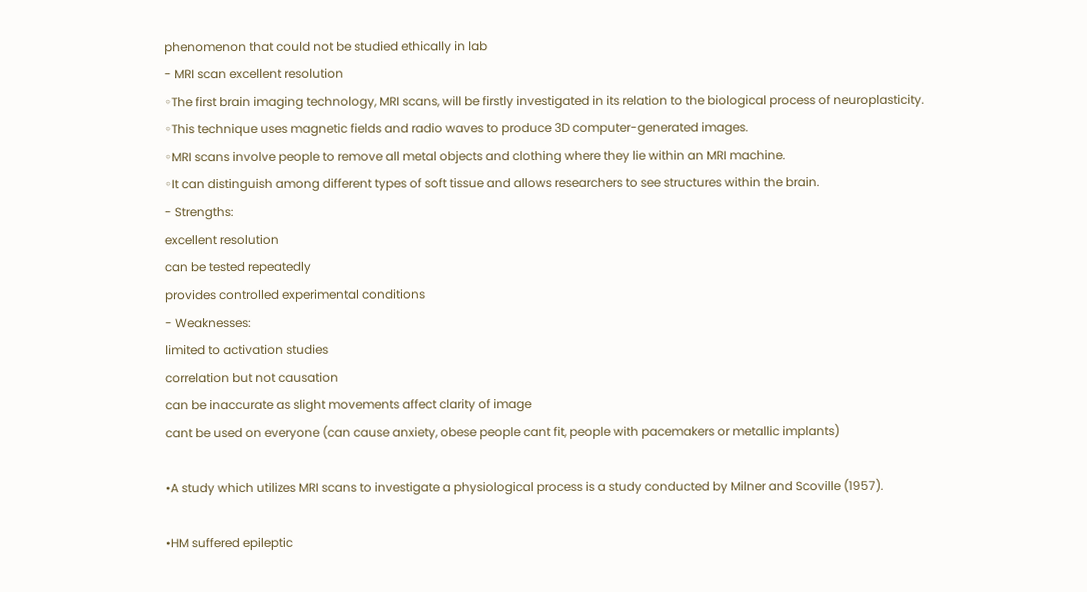phenomenon that could not be studied ethically in lab
- MRI scan excellent resolution
◦The first brain imaging technology, MRI scans, will be firstly investigated in its relation to the biological process of neuroplasticity.
◦This technique uses magnetic fields and radio waves to produce 3D computer-generated images.
◦MRI scans involve people to remove all metal objects and clothing where they lie within an MRI machine.
◦It can distinguish among different types of soft tissue and allows researchers to see structures within the brain.
- Strengths:
excellent resolution
can be tested repeatedly
provides controlled experimental conditions
- Weaknesses:
limited to activation studies
correlation but not causation
can be inaccurate as slight movements affect clarity of image
cant be used on everyone (can cause anxiety, obese people cant fit, people with pacemakers or metallic implants)

•A study which utilizes MRI scans to investigate a physiological process is a study conducted by Milner and Scoville (1957).

•HM suffered epileptic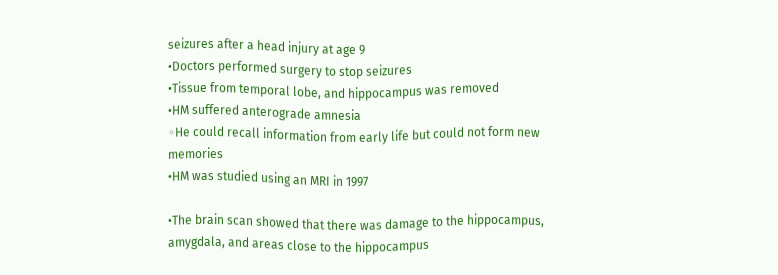seizures after a head injury at age 9
•Doctors performed surgery to stop seizures
•Tissue from temporal lobe, and hippocampus was removed
•HM suffered anterograde amnesia
◦He could recall information from early life but could not form new memories
•HM was studied using an MRI in 1997

•The brain scan showed that there was damage to the hippocampus, amygdala, and areas close to the hippocampus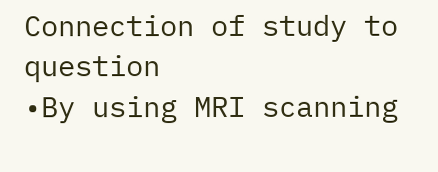Connection of study to question
•By using MRI scanning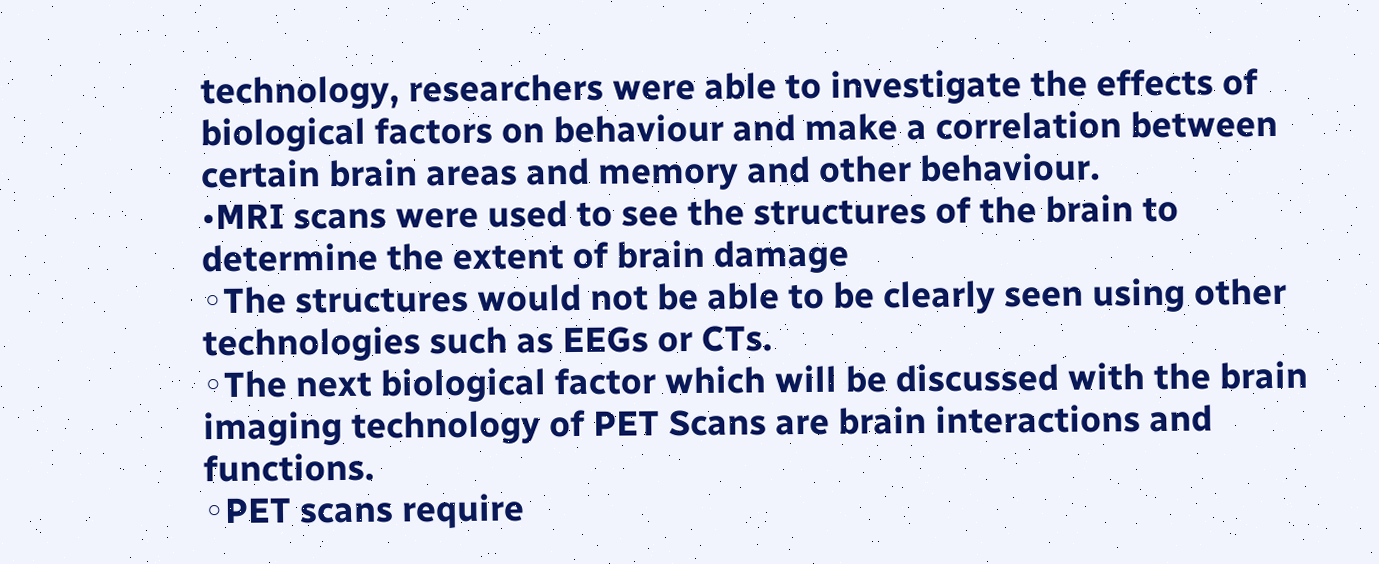technology, researchers were able to investigate the effects of biological factors on behaviour and make a correlation between certain brain areas and memory and other behaviour.
•MRI scans were used to see the structures of the brain to determine the extent of brain damage
◦The structures would not be able to be clearly seen using other technologies such as EEGs or CTs.
◦The next biological factor which will be discussed with the brain imaging technology of PET Scans are brain interactions and functions.
◦PET scans require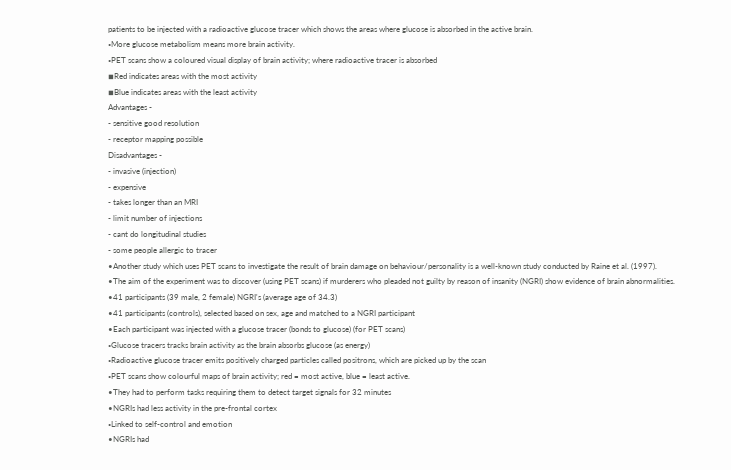patients to be injected with a radioactive glucose tracer which shows the areas where glucose is absorbed in the active brain.
◦More glucose metabolism means more brain activity.
◦PET scans show a coloured visual display of brain activity; where radioactive tracer is absorbed
◾Red indicates areas with the most activity
◾Blue indicates areas with the least activity
Advantages -
- sensitive good resolution
- receptor mapping possible
Disadvantages -
- invasive (injection)
- expensive
- takes longer than an MRI
- limit number of injections
- cant do longitudinal studies
- some people allergic to tracer
•Another study which uses PET scans to investigate the result of brain damage on behaviour/personality is a well-known study conducted by Raine et al. (1997).
•The aim of the experiment was to discover (using PET scans) if murderers who pleaded not guilty by reason of insanity (NGRI) show evidence of brain abnormalities.
•41 participants (39 male, 2 female) NGRI's (average age of 34.3)
•41 participants (controls), selected based on sex, age and matched to a NGRI participant
•Each participant was injected with a glucose tracer (bonds to glucose) (for PET scans)
◦Glucose tracers tracks brain activity as the brain absorbs glucose (as energy)
◦Radioactive glucose tracer emits positively charged particles called positrons, which are picked up by the scan
◦PET scans show colourful maps of brain activity; red = most active, blue = least active.
•They had to perform tasks requiring them to detect target signals for 32 minutes
•NGRIs had less activity in the pre-frontal cortex
◦Linked to self-control and emotion
•NGRIs had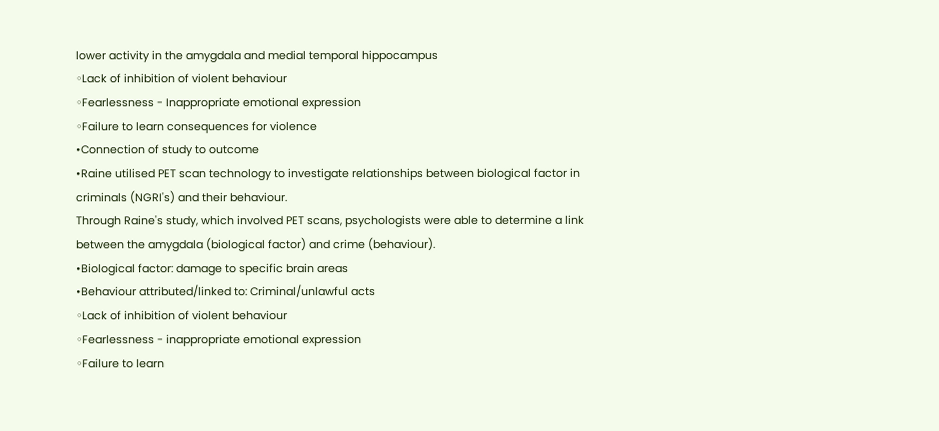lower activity in the amygdala and medial temporal hippocampus
◦Lack of inhibition of violent behaviour
◦Fearlessness - Inappropriate emotional expression
◦Failure to learn consequences for violence
•Connection of study to outcome
•Raine utilised PET scan technology to investigate relationships between biological factor in criminals (NGRI's) and their behaviour.
Through Raine's study, which involved PET scans, psychologists were able to determine a link between the amygdala (biological factor) and crime (behaviour).
•Biological factor: damage to specific brain areas
•Behaviour attributed/linked to: Criminal/unlawful acts
◦Lack of inhibition of violent behaviour
◦Fearlessness - inappropriate emotional expression
◦Failure to learn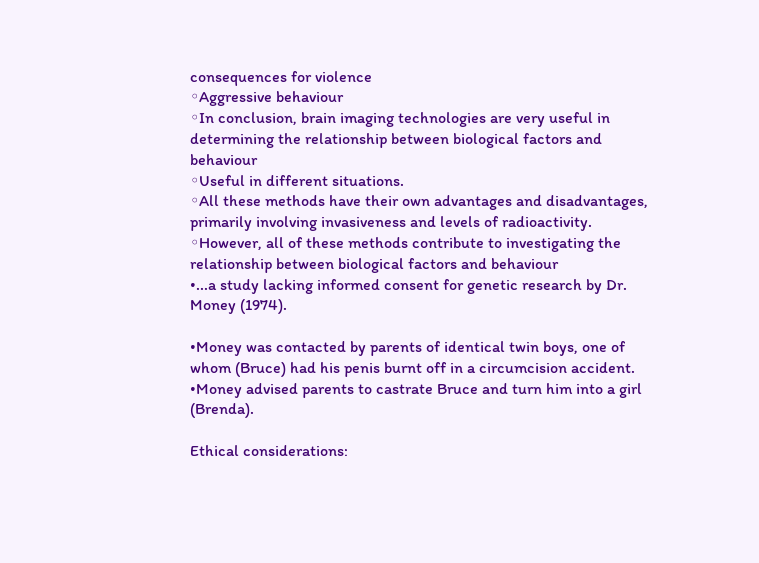consequences for violence
◦Aggressive behaviour
◦In conclusion, brain imaging technologies are very useful in determining the relationship between biological factors and behaviour
◦Useful in different situations.
◦All these methods have their own advantages and disadvantages, primarily involving invasiveness and levels of radioactivity.
◦However, all of these methods contribute to investigating the relationship between biological factors and behaviour
•...a study lacking informed consent for genetic research by Dr. Money (1974).

•Money was contacted by parents of identical twin boys, one of whom (Bruce) had his penis burnt off in a circumcision accident.
•Money advised parents to castrate Bruce and turn him into a girl (Brenda).

Ethical considerations: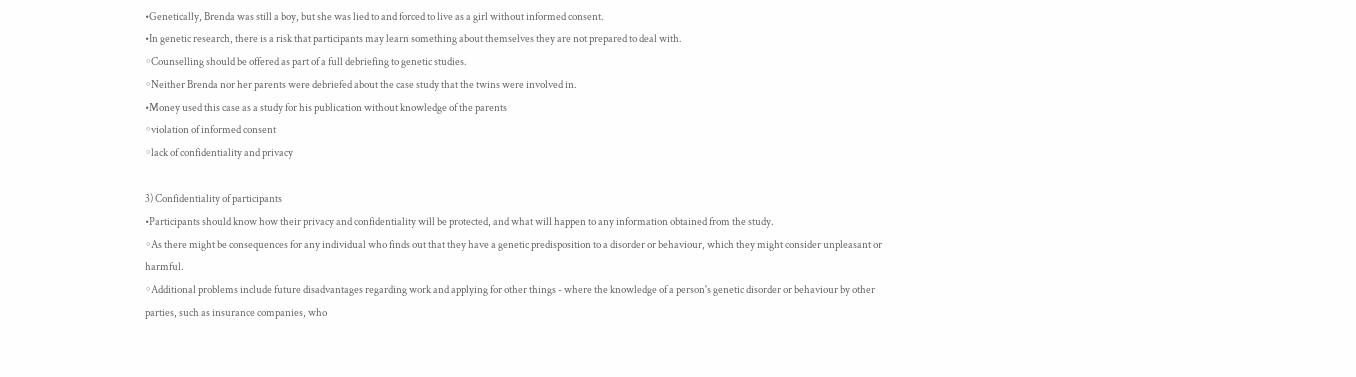•Genetically, Brenda was still a boy, but she was lied to and forced to live as a girl without informed consent.
•In genetic research, there is a risk that participants may learn something about themselves they are not prepared to deal with.
◦Counselling should be offered as part of a full debriefing to genetic studies.
◦Neither Brenda nor her parents were debriefed about the case study that the twins were involved in.
•Money used this case as a study for his publication without knowledge of the parents
◦violation of informed consent
◦lack of confidentiality and privacy

3) Confidentiality of participants
•Participants should know how their privacy and confidentiality will be protected, and what will happen to any information obtained from the study.
◦As there might be consequences for any individual who finds out that they have a genetic predisposition to a disorder or behaviour, which they might consider unpleasant or harmful.
◦Additional problems include future disadvantages regarding work and applying for other things - where the knowledge of a person's genetic disorder or behaviour by other parties, such as insurance companies, who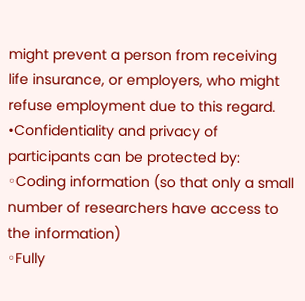might prevent a person from receiving life insurance, or employers, who might refuse employment due to this regard.
•Confidentiality and privacy of participants can be protected by:
◦Coding information (so that only a small number of researchers have access to the information)
◦Fully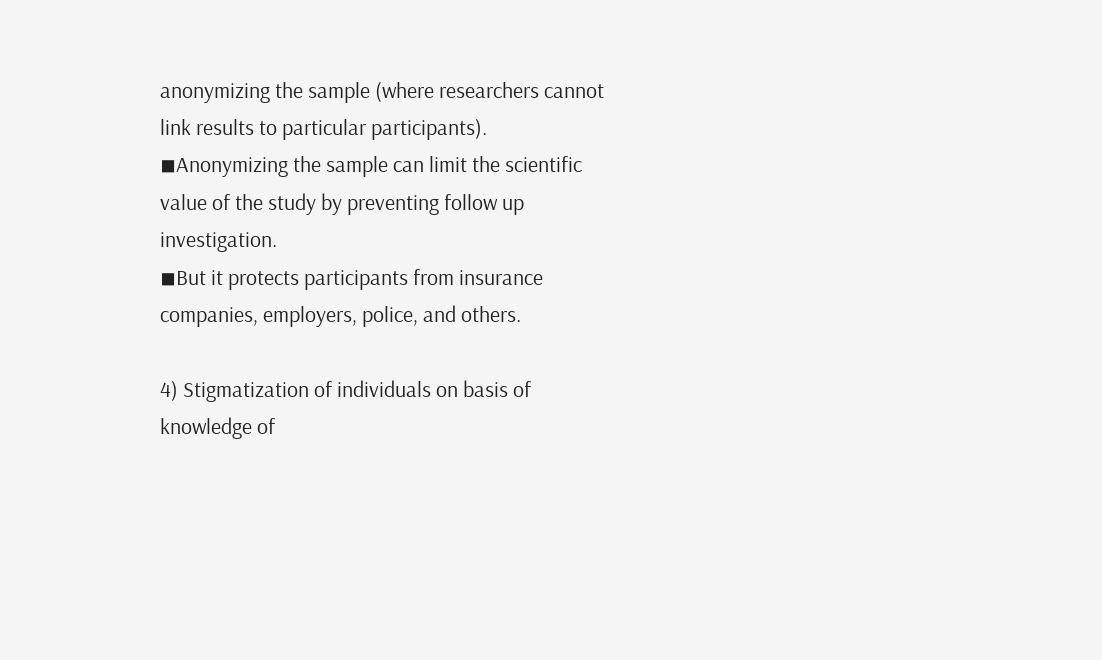anonymizing the sample (where researchers cannot link results to particular participants).
◾Anonymizing the sample can limit the scientific value of the study by preventing follow up investigation.
◾But it protects participants from insurance companies, employers, police, and others.

4) Stigmatization of individuals on basis of knowledge of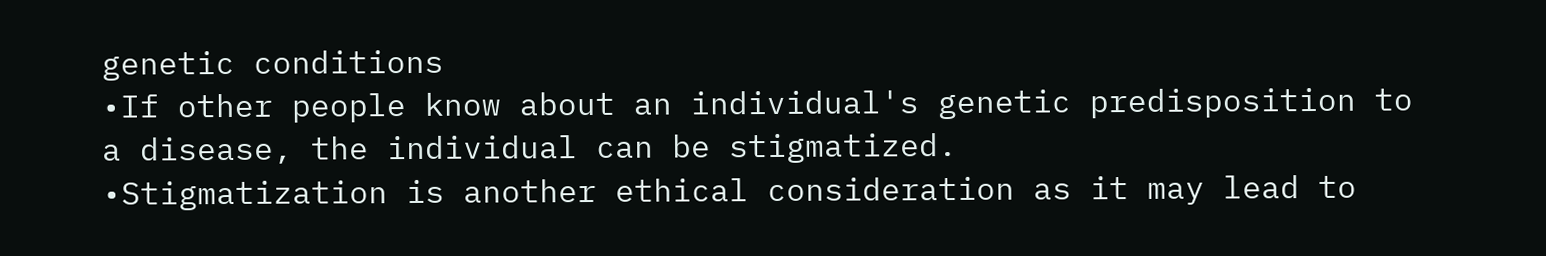genetic conditions
•If other people know about an individual's genetic predisposition to a disease, the individual can be stigmatized.
•Stigmatization is another ethical consideration as it may lead to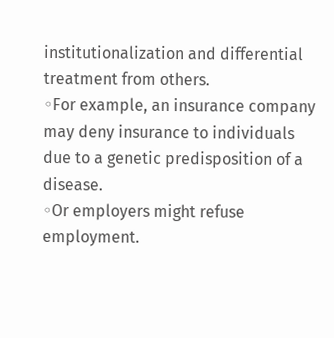institutionalization and differential treatment from others.
◦For example, an insurance company may deny insurance to individuals due to a genetic predisposition of a disease.
◦Or employers might refuse employment.